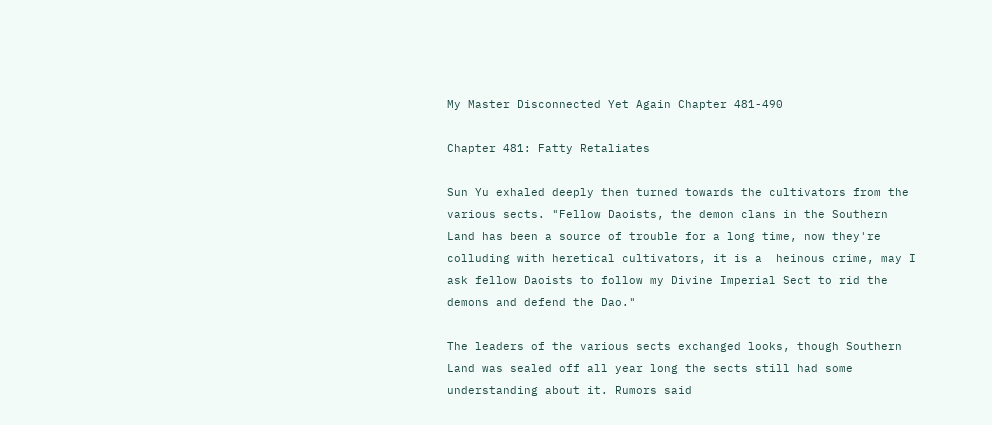My Master Disconnected Yet Again Chapter 481-490

Chapter 481: Fatty Retaliates

Sun Yu exhaled deeply then turned towards the cultivators from the various sects. "Fellow Daoists, the demon clans in the Southern Land has been a source of trouble for a long time, now they're colluding with heretical cultivators, it is a  heinous crime, may I ask fellow Daoists to follow my Divine Imperial Sect to rid the demons and defend the Dao."

The leaders of the various sects exchanged looks, though Southern Land was sealed off all year long the sects still had some understanding about it. Rumors said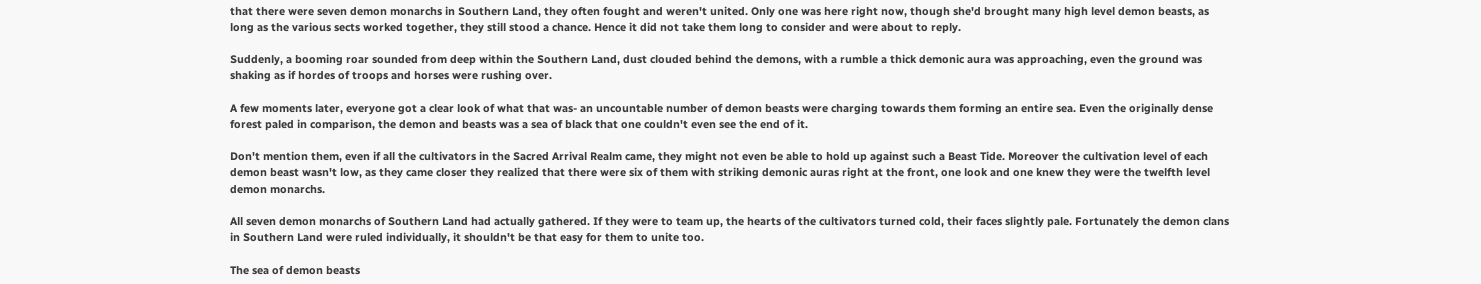that there were seven demon monarchs in Southern Land, they often fought and weren't united. Only one was here right now, though she'd brought many high level demon beasts, as long as the various sects worked together, they still stood a chance. Hence it did not take them long to consider and were about to reply.

Suddenly, a booming roar sounded from deep within the Southern Land, dust clouded behind the demons, with a rumble a thick demonic aura was approaching, even the ground was shaking as if hordes of troops and horses were rushing over.

A few moments later, everyone got a clear look of what that was- an uncountable number of demon beasts were charging towards them forming an entire sea. Even the originally dense forest paled in comparison, the demon and beasts was a sea of black that one couldn't even see the end of it.

Don't mention them, even if all the cultivators in the Sacred Arrival Realm came, they might not even be able to hold up against such a Beast Tide. Moreover the cultivation level of each demon beast wasn't low, as they came closer they realized that there were six of them with striking demonic auras right at the front, one look and one knew they were the twelfth level demon monarchs.

All seven demon monarchs of Southern Land had actually gathered. If they were to team up, the hearts of the cultivators turned cold, their faces slightly pale. Fortunately the demon clans in Southern Land were ruled individually, it shouldn't be that easy for them to unite too.

The sea of demon beasts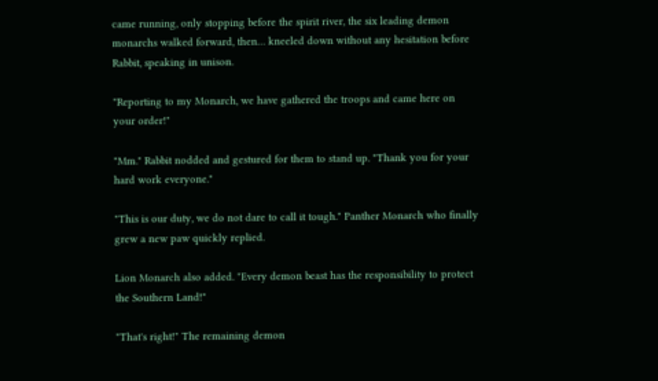came running, only stopping before the spirit river, the six leading demon monarchs walked forward, then… kneeled down without any hesitation before Rabbit, speaking in unison.

"Reporting to my Monarch, we have gathered the troops and came here on your order!"

"Mm." Rabbit nodded and gestured for them to stand up. "Thank you for your hard work everyone."

"This is our duty, we do not dare to call it tough." Panther Monarch who finally grew a new paw quickly replied.

Lion Monarch also added. "Every demon beast has the responsibility to protect the Southern Land!"

"That's right!" The remaining demon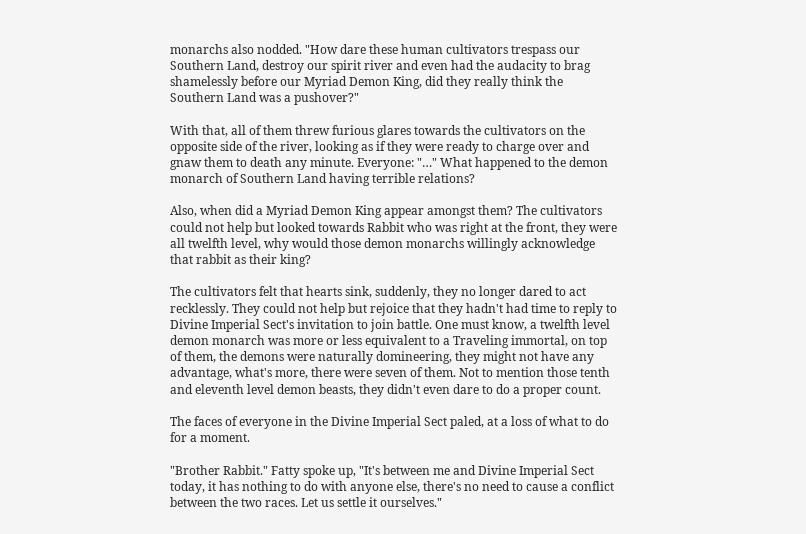monarchs also nodded. "How dare these human cultivators trespass our Southern Land, destroy our spirit river and even had the audacity to brag shamelessly before our Myriad Demon King, did they really think the Southern Land was a pushover?"

With that, all of them threw furious glares towards the cultivators on the opposite side of the river, looking as if they were ready to charge over and gnaw them to death any minute. Everyone: "…" What happened to the demon monarch of Southern Land having terrible relations?

Also, when did a Myriad Demon King appear amongst them? The cultivators could not help but looked towards Rabbit who was right at the front, they were all twelfth level, why would those demon monarchs willingly acknowledge that rabbit as their king?

The cultivators felt that hearts sink, suddenly, they no longer dared to act recklessly. They could not help but rejoice that they hadn't had time to reply to Divine Imperial Sect's invitation to join battle. One must know, a twelfth level demon monarch was more or less equivalent to a Traveling immortal, on top of them, the demons were naturally domineering, they might not have any advantage, what's more, there were seven of them. Not to mention those tenth and eleventh level demon beasts, they didn't even dare to do a proper count.

The faces of everyone in the Divine Imperial Sect paled, at a loss of what to do for a moment.

"Brother Rabbit." Fatty spoke up, "It's between me and Divine Imperial Sect today, it has nothing to do with anyone else, there's no need to cause a conflict between the two races. Let us settle it ourselves."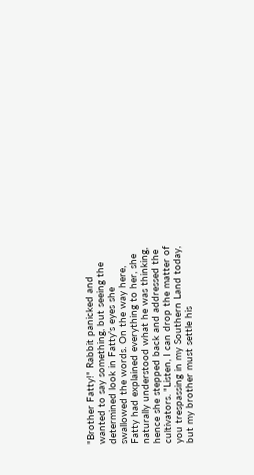"Brother Fatty!" Rabbit panicked and wanted to say something, but seeing the determined look in Fatty's eyes she swallowed the words. On the way here, Fatty had explained everything to her, she naturally understood what he was thinking, hence she stepped back and addressed the cultivators. "Listen, I can drop the matter of you trespassing in my Southern Land today, but my brother must settle his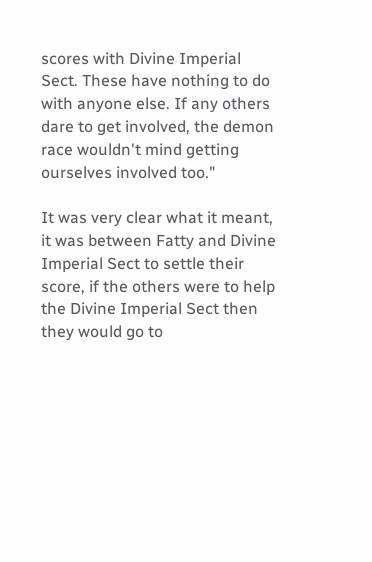scores with Divine Imperial Sect. These have nothing to do with anyone else. If any others dare to get involved, the demon race wouldn't mind getting ourselves involved too."

It was very clear what it meant, it was between Fatty and Divine Imperial Sect to settle their score, if the others were to help the Divine Imperial Sect then they would go to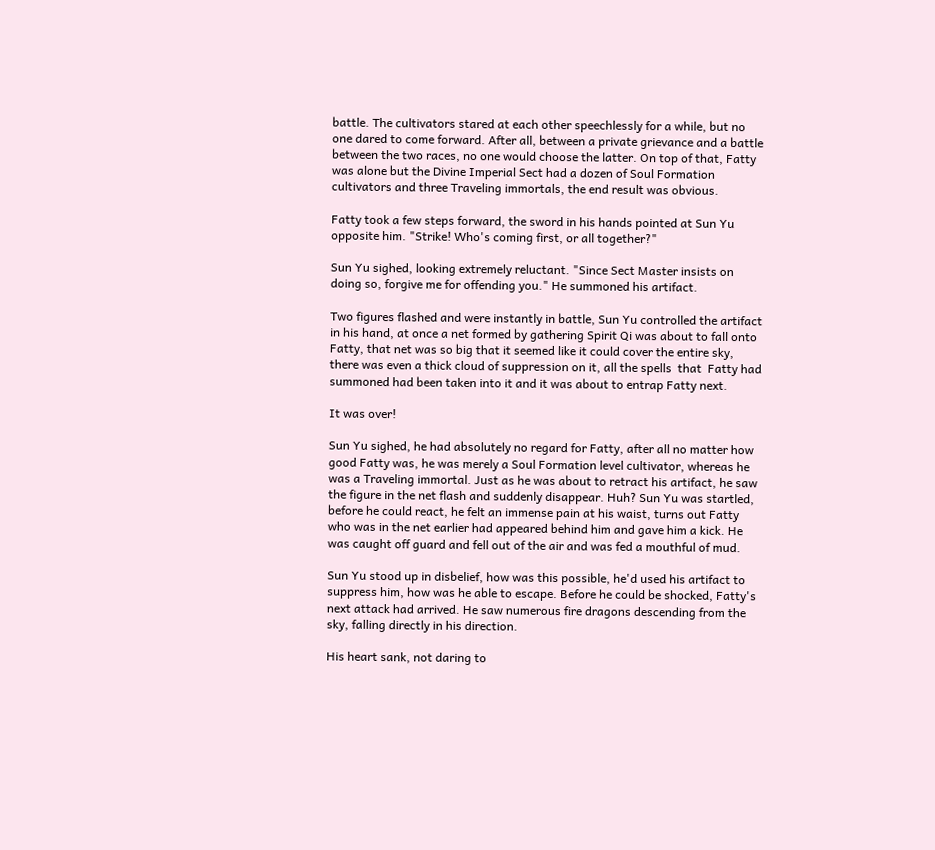battle. The cultivators stared at each other speechlessly for a while, but no one dared to come forward. After all, between a private grievance and a battle between the two races, no one would choose the latter. On top of that, Fatty was alone but the Divine Imperial Sect had a dozen of Soul Formation cultivators and three Traveling immortals, the end result was obvious.

Fatty took a few steps forward, the sword in his hands pointed at Sun Yu opposite him. "Strike! Who's coming first, or all together?"

Sun Yu sighed, looking extremely reluctant. "Since Sect Master insists on doing so, forgive me for offending you." He summoned his artifact.

Two figures flashed and were instantly in battle, Sun Yu controlled the artifact in his hand, at once a net formed by gathering Spirit Qi was about to fall onto Fatty, that net was so big that it seemed like it could cover the entire sky, there was even a thick cloud of suppression on it, all the spells  that  Fatty had summoned had been taken into it and it was about to entrap Fatty next.

It was over!

Sun Yu sighed, he had absolutely no regard for Fatty, after all no matter how good Fatty was, he was merely a Soul Formation level cultivator, whereas he was a Traveling immortal. Just as he was about to retract his artifact, he saw the figure in the net flash and suddenly disappear. Huh? Sun Yu was startled, before he could react, he felt an immense pain at his waist, turns out Fatty who was in the net earlier had appeared behind him and gave him a kick. He was caught off guard and fell out of the air and was fed a mouthful of mud.

Sun Yu stood up in disbelief, how was this possible, he'd used his artifact to suppress him, how was he able to escape. Before he could be shocked, Fatty's next attack had arrived. He saw numerous fire dragons descending from the sky, falling directly in his direction.

His heart sank, not daring to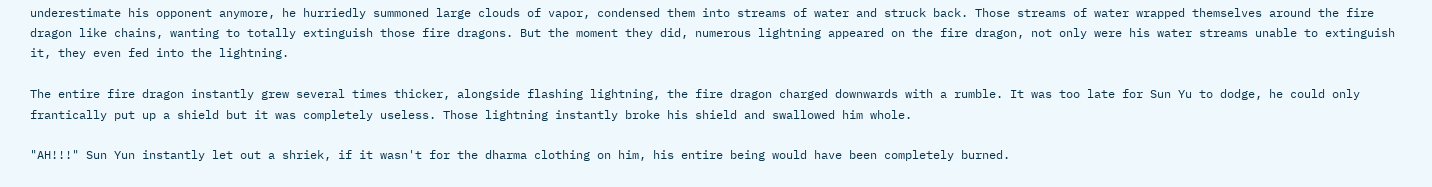underestimate his opponent anymore, he hurriedly summoned large clouds of vapor, condensed them into streams of water and struck back. Those streams of water wrapped themselves around the fire dragon like chains, wanting to totally extinguish those fire dragons. But the moment they did, numerous lightning appeared on the fire dragon, not only were his water streams unable to extinguish it, they even fed into the lightning.

The entire fire dragon instantly grew several times thicker, alongside flashing lightning, the fire dragon charged downwards with a rumble. It was too late for Sun Yu to dodge, he could only frantically put up a shield but it was completely useless. Those lightning instantly broke his shield and swallowed him whole.

"AH!!!" Sun Yun instantly let out a shriek, if it wasn't for the dharma clothing on him, his entire being would have been completely burned.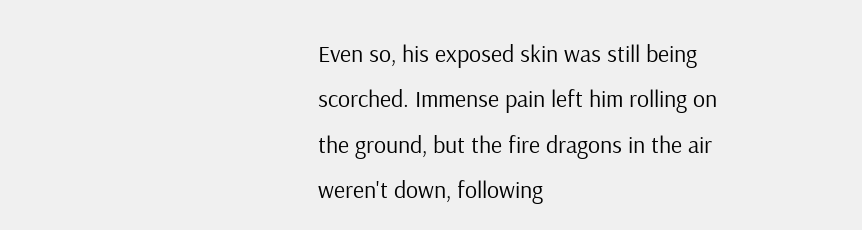Even so, his exposed skin was still being scorched. Immense pain left him rolling on the ground, but the fire dragons in the air weren't down, following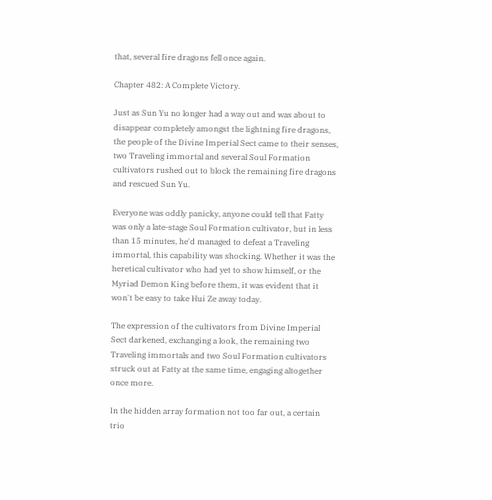that, several fire dragons fell once again.

Chapter 482: A Complete Victory.

Just as Sun Yu no longer had a way out and was about to disappear completely amongst the lightning fire dragons, the people of the Divine Imperial Sect came to their senses, two Traveling immortal and several Soul Formation cultivators rushed out to block the remaining fire dragons and rescued Sun Yu.

Everyone was oddly panicky, anyone could tell that Fatty was only a late-stage Soul Formation cultivator, but in less than 15 minutes, he'd managed to defeat a Traveling immortal, this capability was shocking. Whether it was the heretical cultivator who had yet to show himself, or the Myriad Demon King before them, it was evident that it won't be easy to take Hui Ze away today.

The expression of the cultivators from Divine Imperial Sect darkened, exchanging a look, the remaining two Traveling immortals and two Soul Formation cultivators struck out at Fatty at the same time, engaging altogether once more.

In the hidden array formation not too far out, a certain trio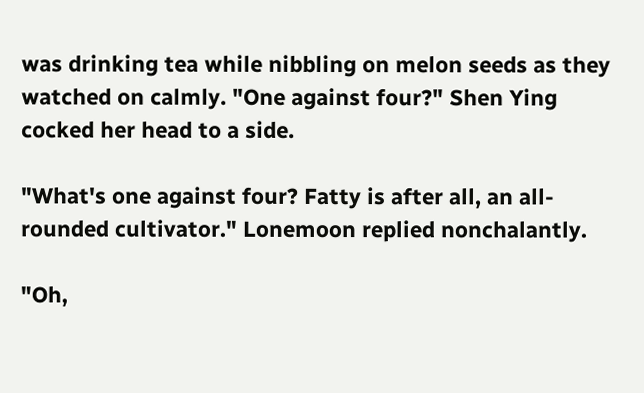was drinking tea while nibbling on melon seeds as they watched on calmly. "One against four?" Shen Ying cocked her head to a side.

"What's one against four? Fatty is after all, an all-rounded cultivator." Lonemoon replied nonchalantly.

"Oh,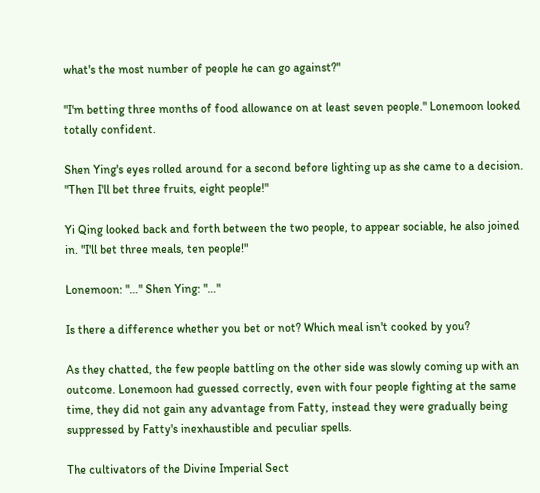what's the most number of people he can go against?"

"I'm betting three months of food allowance on at least seven people." Lonemoon looked totally confident.

Shen Ying's eyes rolled around for a second before lighting up as she came to a decision. "Then I'll bet three fruits, eight people!"

Yi Qing looked back and forth between the two people, to appear sociable, he also joined in. "I'll bet three meals, ten people!"

Lonemoon: "…" Shen Ying: "…"

Is there a difference whether you bet or not? Which meal isn't cooked by you?

As they chatted, the few people battling on the other side was slowly coming up with an outcome. Lonemoon had guessed correctly, even with four people fighting at the same time, they did not gain any advantage from Fatty, instead they were gradually being suppressed by Fatty's inexhaustible and peculiar spells.

The cultivators of the Divine Imperial Sect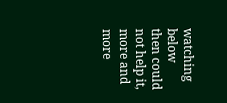watching below then could not help it, more and more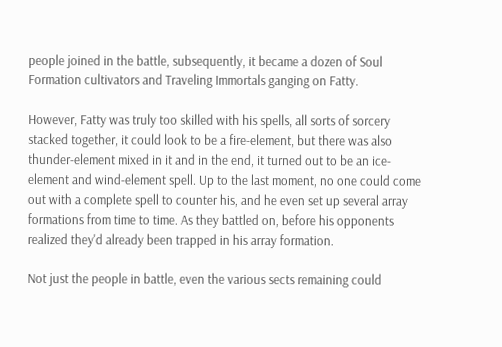people joined in the battle, subsequently, it became a dozen of Soul Formation cultivators and Traveling Immortals ganging on Fatty.

However, Fatty was truly too skilled with his spells, all sorts of sorcery stacked together, it could look to be a fire-element, but there was also thunder-element mixed in it and in the end, it turned out to be an ice-element and wind-element spell. Up to the last moment, no one could come out with a complete spell to counter his, and he even set up several array formations from time to time. As they battled on, before his opponents realized they'd already been trapped in his array formation.

Not just the people in battle, even the various sects remaining could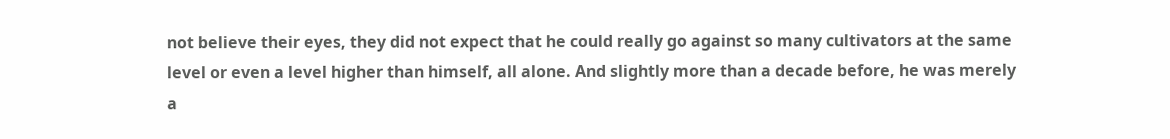not believe their eyes, they did not expect that he could really go against so many cultivators at the same level or even a level higher than himself, all alone. And slightly more than a decade before, he was merely a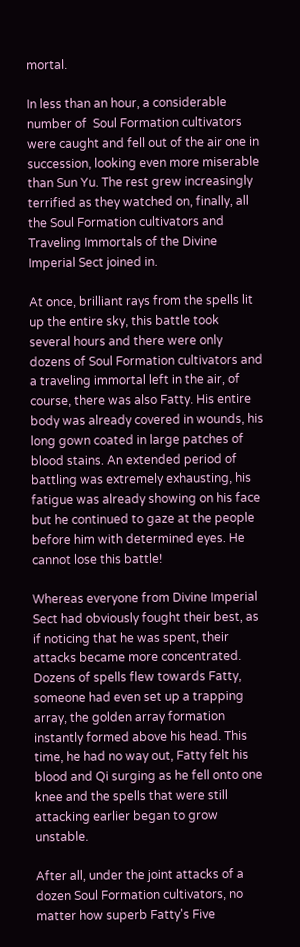mortal.

In less than an hour, a considerable number of  Soul Formation cultivators were caught and fell out of the air one in succession, looking even more miserable than Sun Yu. The rest grew increasingly terrified as they watched on, finally, all the Soul Formation cultivators and Traveling Immortals of the Divine Imperial Sect joined in.

At once, brilliant rays from the spells lit up the entire sky, this battle took several hours and there were only dozens of Soul Formation cultivators and a traveling immortal left in the air, of course, there was also Fatty. His entire body was already covered in wounds, his long gown coated in large patches of blood stains. An extended period of battling was extremely exhausting, his fatigue was already showing on his face but he continued to gaze at the people before him with determined eyes. He cannot lose this battle!

Whereas everyone from Divine Imperial Sect had obviously fought their best, as if noticing that he was spent, their attacks became more concentrated. Dozens of spells flew towards Fatty, someone had even set up a trapping array, the golden array formation instantly formed above his head. This time, he had no way out, Fatty felt his blood and Qi surging as he fell onto one knee and the spells that were still attacking earlier began to grow unstable.

After all, under the joint attacks of a dozen Soul Formation cultivators, no matter how superb Fatty's Five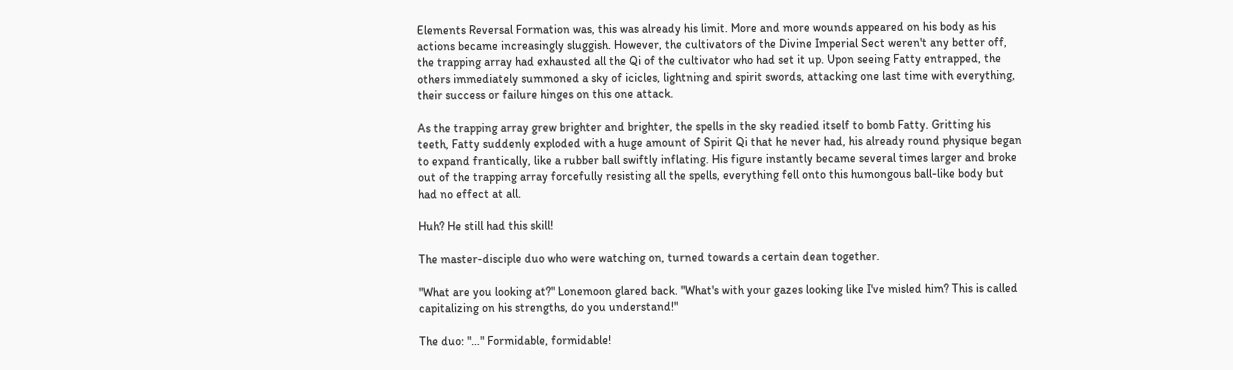Elements Reversal Formation was, this was already his limit. More and more wounds appeared on his body as his actions became increasingly sluggish. However, the cultivators of the Divine Imperial Sect weren't any better off, the trapping array had exhausted all the Qi of the cultivator who had set it up. Upon seeing Fatty entrapped, the others immediately summoned a sky of icicles, lightning and spirit swords, attacking one last time with everything, their success or failure hinges on this one attack.

As the trapping array grew brighter and brighter, the spells in the sky readied itself to bomb Fatty. Gritting his teeth, Fatty suddenly exploded with a huge amount of Spirit Qi that he never had, his already round physique began to expand frantically, like a rubber ball swiftly inflating. His figure instantly became several times larger and broke out of the trapping array forcefully resisting all the spells, everything fell onto this humongous ball-like body but had no effect at all.

Huh? He still had this skill!

The master-disciple duo who were watching on, turned towards a certain dean together.

"What are you looking at?" Lonemoon glared back. "What's with your gazes looking like I've misled him? This is called capitalizing on his strengths, do you understand!"

The duo: "…" Formidable, formidable!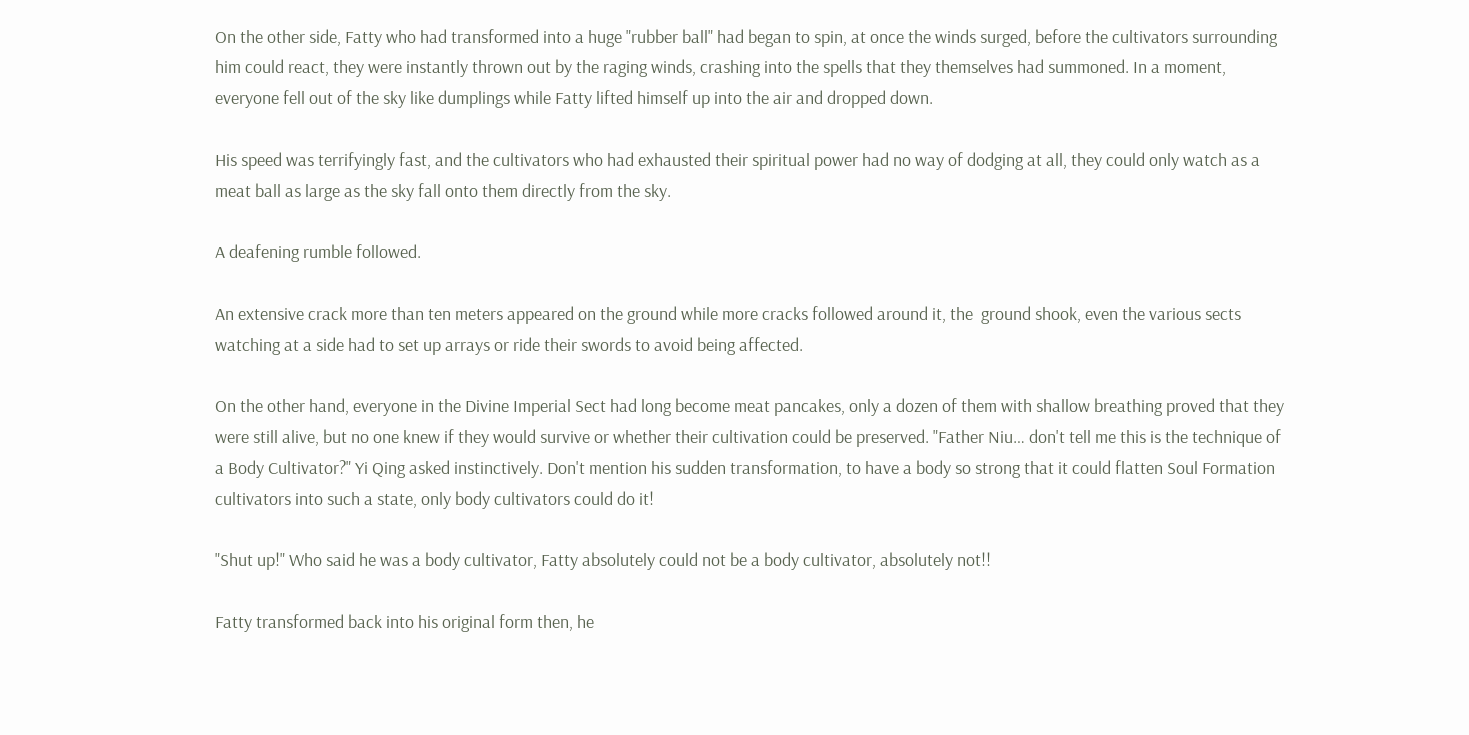On the other side, Fatty who had transformed into a huge "rubber ball" had began to spin, at once the winds surged, before the cultivators surrounding him could react, they were instantly thrown out by the raging winds, crashing into the spells that they themselves had summoned. In a moment, everyone fell out of the sky like dumplings while Fatty lifted himself up into the air and dropped down.

His speed was terrifyingly fast, and the cultivators who had exhausted their spiritual power had no way of dodging at all, they could only watch as a meat ball as large as the sky fall onto them directly from the sky.

A deafening rumble followed.

An extensive crack more than ten meters appeared on the ground while more cracks followed around it, the  ground shook, even the various sects watching at a side had to set up arrays or ride their swords to avoid being affected.

On the other hand, everyone in the Divine Imperial Sect had long become meat pancakes, only a dozen of them with shallow breathing proved that they were still alive, but no one knew if they would survive or whether their cultivation could be preserved. "Father Niu… don't tell me this is the technique of a Body Cultivator?" Yi Qing asked instinctively. Don't mention his sudden transformation, to have a body so strong that it could flatten Soul Formation cultivators into such a state, only body cultivators could do it!

"Shut up!" Who said he was a body cultivator, Fatty absolutely could not be a body cultivator, absolutely not!!

Fatty transformed back into his original form then, he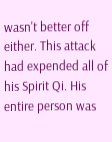wasn't better off either. This attack had expended all of his Spirit Qi. His entire person was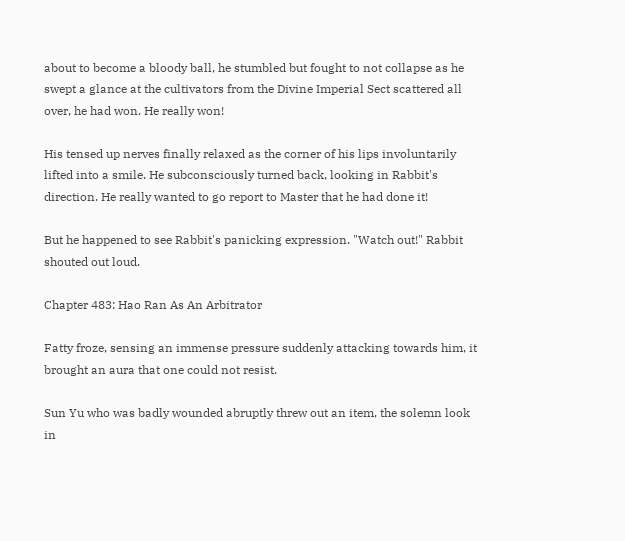about to become a bloody ball, he stumbled but fought to not collapse as he swept a glance at the cultivators from the Divine Imperial Sect scattered all over, he had won. He really won!

His tensed up nerves finally relaxed as the corner of his lips involuntarily lifted into a smile. He subconsciously turned back, looking in Rabbit's direction. He really wanted to go report to Master that he had done it!

But he happened to see Rabbit's panicking expression. "Watch out!" Rabbit shouted out loud.

Chapter 483: Hao Ran As An Arbitrator

Fatty froze, sensing an immense pressure suddenly attacking towards him, it brought an aura that one could not resist.

Sun Yu who was badly wounded abruptly threw out an item, the solemn look in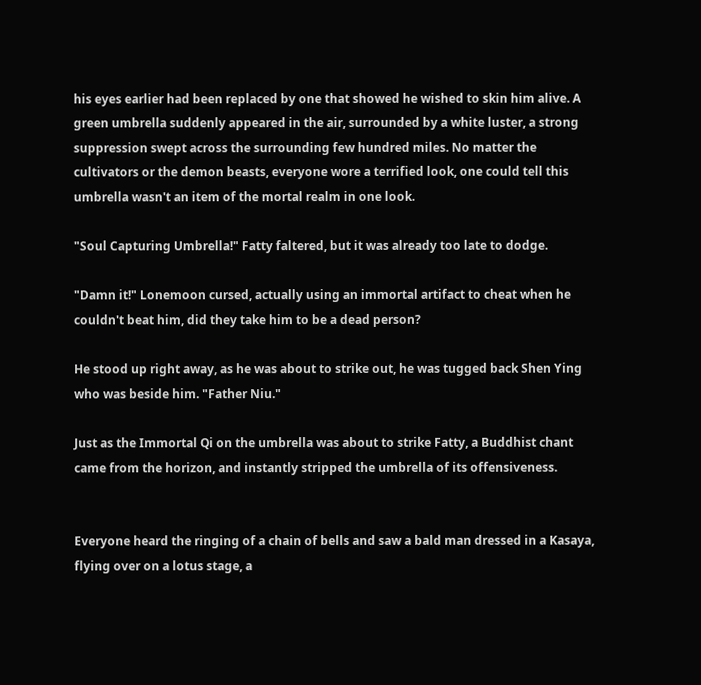his eyes earlier had been replaced by one that showed he wished to skin him alive. A green umbrella suddenly appeared in the air, surrounded by a white luster, a strong suppression swept across the surrounding few hundred miles. No matter the cultivators or the demon beasts, everyone wore a terrified look, one could tell this umbrella wasn't an item of the mortal realm in one look.

"Soul Capturing Umbrella!" Fatty faltered, but it was already too late to dodge.

"Damn it!" Lonemoon cursed, actually using an immortal artifact to cheat when he couldn't beat him, did they take him to be a dead person?

He stood up right away, as he was about to strike out, he was tugged back Shen Ying who was beside him. "Father Niu."

Just as the Immortal Qi on the umbrella was about to strike Fatty, a Buddhist chant came from the horizon, and instantly stripped the umbrella of its offensiveness.


Everyone heard the ringing of a chain of bells and saw a bald man dressed in a Kasaya, flying over on a lotus stage, a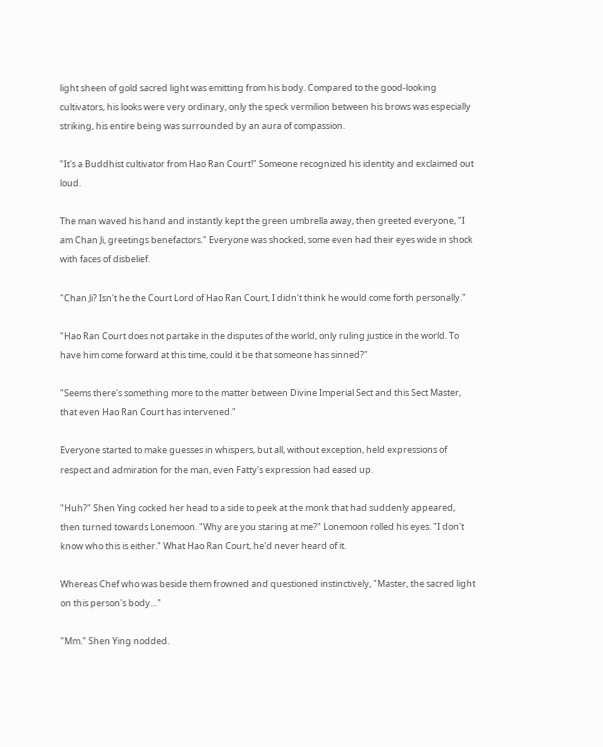light sheen of gold sacred light was emitting from his body. Compared to the good-looking cultivators, his looks were very ordinary, only the speck vermilion between his brows was especially striking, his entire being was surrounded by an aura of compassion.

"It's a Buddhist cultivator from Hao Ran Court!" Someone recognized his identity and exclaimed out loud.

The man waved his hand and instantly kept the green umbrella away, then greeted everyone, "I am Chan Ji, greetings benefactors." Everyone was shocked, some even had their eyes wide in shock with faces of disbelief.

"Chan Ji? Isn't he the Court Lord of Hao Ran Court, I didn't think he would come forth personally."

"Hao Ran Court does not partake in the disputes of the world, only ruling justice in the world. To have him come forward at this time, could it be that someone has sinned?"

"Seems there's something more to the matter between Divine Imperial Sect and this Sect Master, that even Hao Ran Court has intervened."

Everyone started to make guesses in whispers, but all, without exception, held expressions of respect and admiration for the man, even Fatty's expression had eased up.

"Huh?" Shen Ying cocked her head to a side to peek at the monk that had suddenly appeared, then turned towards Lonemoon. "Why are you staring at me?" Lonemoon rolled his eyes. "I don't know who this is either." What Hao Ran Court, he'd never heard of it.

Whereas Chef who was beside them frowned and questioned instinctively, "Master, the sacred light on this person's body…"

"Mm." Shen Ying nodded.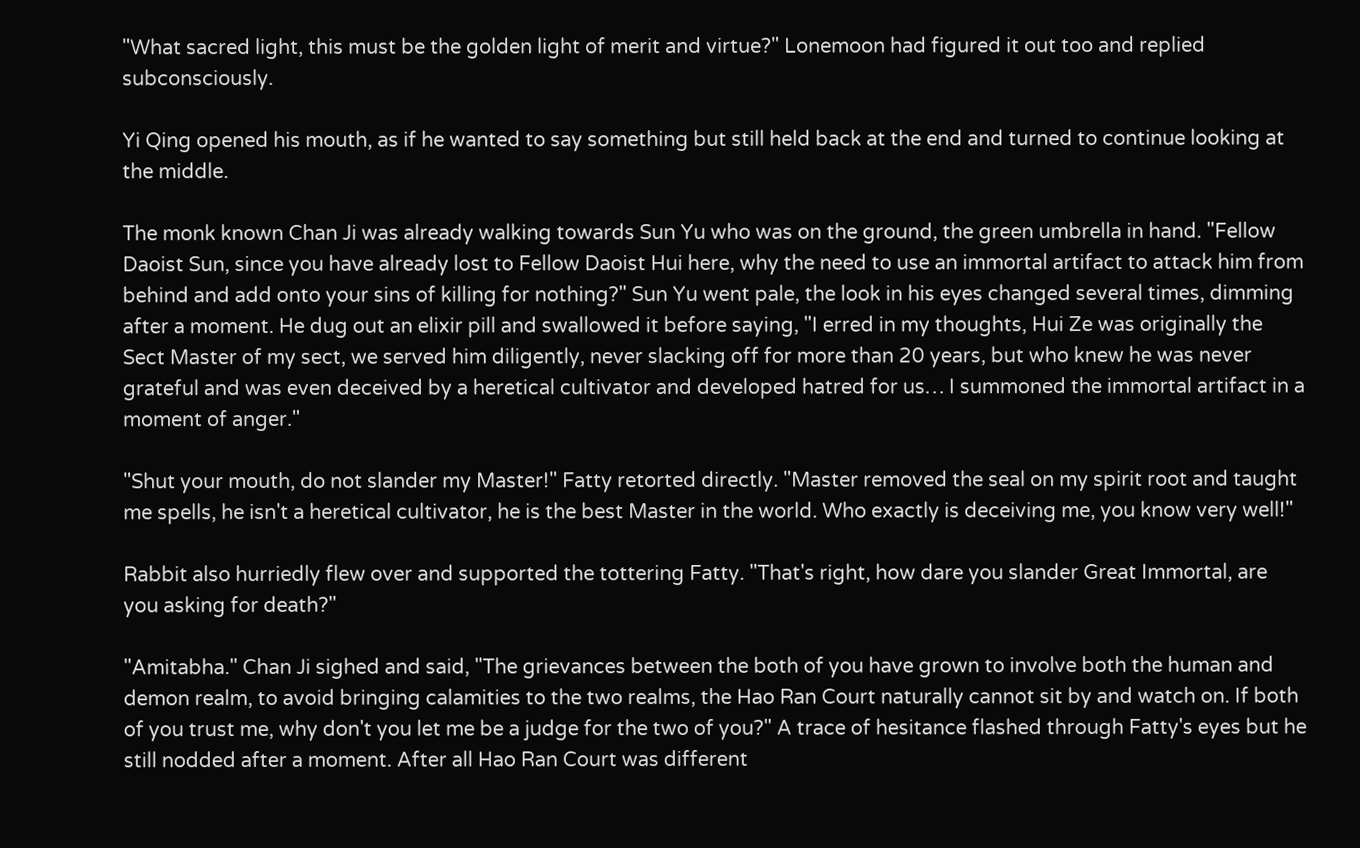"What sacred light, this must be the golden light of merit and virtue?" Lonemoon had figured it out too and replied subconsciously.

Yi Qing opened his mouth, as if he wanted to say something but still held back at the end and turned to continue looking at the middle.

The monk known Chan Ji was already walking towards Sun Yu who was on the ground, the green umbrella in hand. "Fellow Daoist Sun, since you have already lost to Fellow Daoist Hui here, why the need to use an immortal artifact to attack him from behind and add onto your sins of killing for nothing?" Sun Yu went pale, the look in his eyes changed several times, dimming after a moment. He dug out an elixir pill and swallowed it before saying, "I erred in my thoughts, Hui Ze was originally the Sect Master of my sect, we served him diligently, never slacking off for more than 20 years, but who knew he was never grateful and was even deceived by a heretical cultivator and developed hatred for us… I summoned the immortal artifact in a moment of anger."

"Shut your mouth, do not slander my Master!" Fatty retorted directly. "Master removed the seal on my spirit root and taught me spells, he isn't a heretical cultivator, he is the best Master in the world. Who exactly is deceiving me, you know very well!"

Rabbit also hurriedly flew over and supported the tottering Fatty. "That's right, how dare you slander Great Immortal, are you asking for death?"

"Amitabha." Chan Ji sighed and said, "The grievances between the both of you have grown to involve both the human and demon realm, to avoid bringing calamities to the two realms, the Hao Ran Court naturally cannot sit by and watch on. If both of you trust me, why don't you let me be a judge for the two of you?" A trace of hesitance flashed through Fatty's eyes but he still nodded after a moment. After all Hao Ran Court was different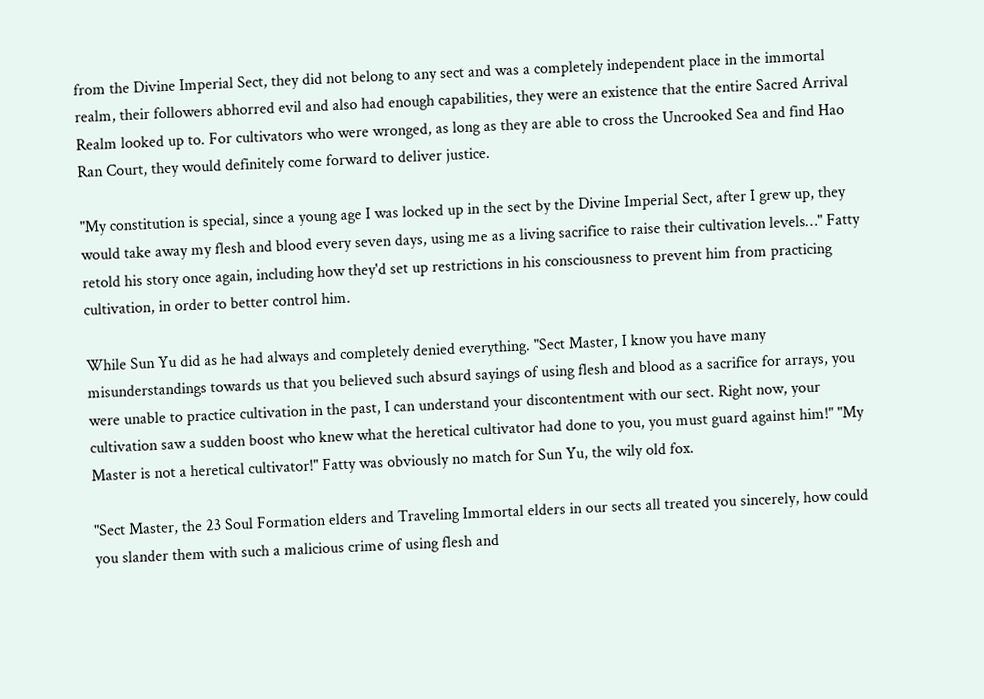from the Divine Imperial Sect, they did not belong to any sect and was a completely independent place in the immortal realm, their followers abhorred evil and also had enough capabilities, they were an existence that the entire Sacred Arrival Realm looked up to. For cultivators who were wronged, as long as they are able to cross the Uncrooked Sea and find Hao Ran Court, they would definitely come forward to deliver justice.

"My constitution is special, since a young age I was locked up in the sect by the Divine Imperial Sect, after I grew up, they would take away my flesh and blood every seven days, using me as a living sacrifice to raise their cultivation levels…" Fatty retold his story once again, including how they'd set up restrictions in his consciousness to prevent him from practicing cultivation, in order to better control him.

While Sun Yu did as he had always and completely denied everything. "Sect Master, I know you have many misunderstandings towards us that you believed such absurd sayings of using flesh and blood as a sacrifice for arrays, you were unable to practice cultivation in the past, I can understand your discontentment with our sect. Right now, your cultivation saw a sudden boost who knew what the heretical cultivator had done to you, you must guard against him!" "My Master is not a heretical cultivator!" Fatty was obviously no match for Sun Yu, the wily old fox.

"Sect Master, the 23 Soul Formation elders and Traveling Immortal elders in our sects all treated you sincerely, how could you slander them with such a malicious crime of using flesh and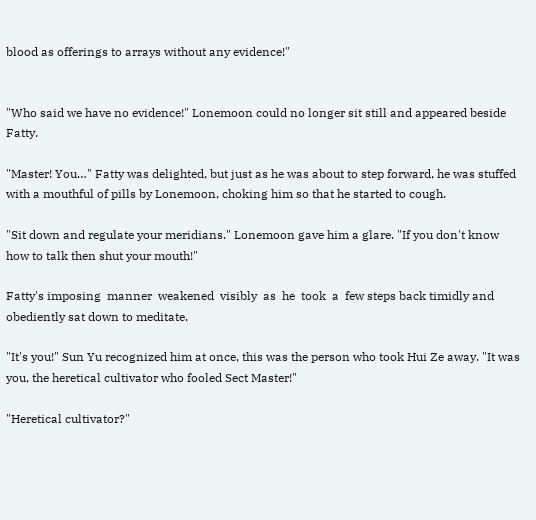blood as offerings to arrays without any evidence!"


"Who said we have no evidence!" Lonemoon could no longer sit still and appeared beside Fatty.

"Master! You…" Fatty was delighted, but just as he was about to step forward, he was stuffed with a mouthful of pills by Lonemoon, choking him so that he started to cough.

"Sit down and regulate your meridians." Lonemoon gave him a glare. "If you don't know how to talk then shut your mouth!"

Fatty's imposing  manner  weakened  visibly  as  he  took  a  few steps back timidly and obediently sat down to meditate.

"It's you!" Sun Yu recognized him at once, this was the person who took Hui Ze away. "It was you, the heretical cultivator who fooled Sect Master!"

"Heretical cultivator?"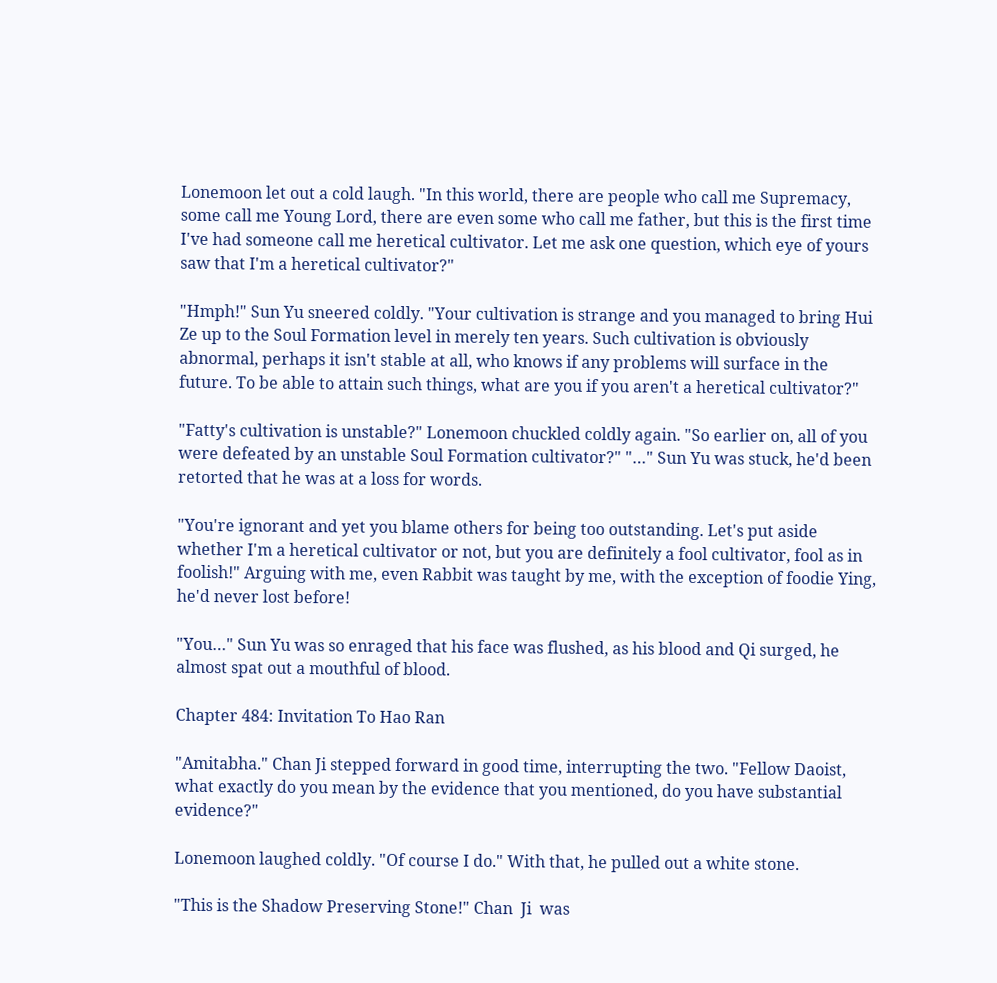Lonemoon let out a cold laugh. "In this world, there are people who call me Supremacy, some call me Young Lord, there are even some who call me father, but this is the first time I've had someone call me heretical cultivator. Let me ask one question, which eye of yours saw that I'm a heretical cultivator?"

"Hmph!" Sun Yu sneered coldly. "Your cultivation is strange and you managed to bring Hui Ze up to the Soul Formation level in merely ten years. Such cultivation is obviously abnormal, perhaps it isn't stable at all, who knows if any problems will surface in the future. To be able to attain such things, what are you if you aren't a heretical cultivator?"

"Fatty's cultivation is unstable?" Lonemoon chuckled coldly again. "So earlier on, all of you were defeated by an unstable Soul Formation cultivator?" "…" Sun Yu was stuck, he'd been retorted that he was at a loss for words.

"You're ignorant and yet you blame others for being too outstanding. Let's put aside whether I'm a heretical cultivator or not, but you are definitely a fool cultivator, fool as in foolish!" Arguing with me, even Rabbit was taught by me, with the exception of foodie Ying, he'd never lost before!

"You…" Sun Yu was so enraged that his face was flushed, as his blood and Qi surged, he almost spat out a mouthful of blood.

Chapter 484: Invitation To Hao Ran

"Amitabha." Chan Ji stepped forward in good time, interrupting the two. "Fellow Daoist, what exactly do you mean by the evidence that you mentioned, do you have substantial evidence?"

Lonemoon laughed coldly. "Of course I do." With that, he pulled out a white stone.

"This is the Shadow Preserving Stone!" Chan  Ji  was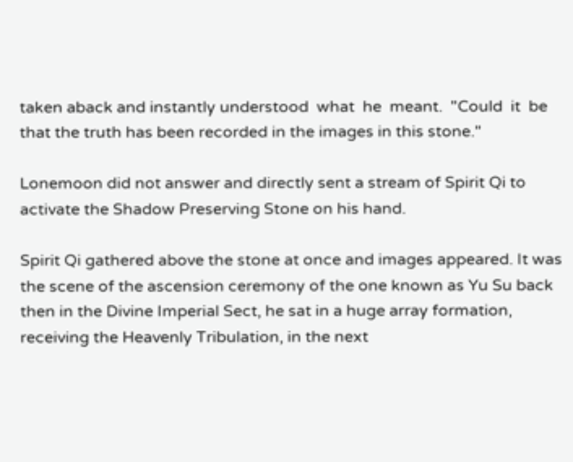taken aback and instantly understood  what  he  meant.  "Could  it  be that the truth has been recorded in the images in this stone."

Lonemoon did not answer and directly sent a stream of Spirit Qi to activate the Shadow Preserving Stone on his hand.

Spirit Qi gathered above the stone at once and images appeared. It was the scene of the ascension ceremony of the one known as Yu Su back then in the Divine Imperial Sect, he sat in a huge array formation, receiving the Heavenly Tribulation, in the next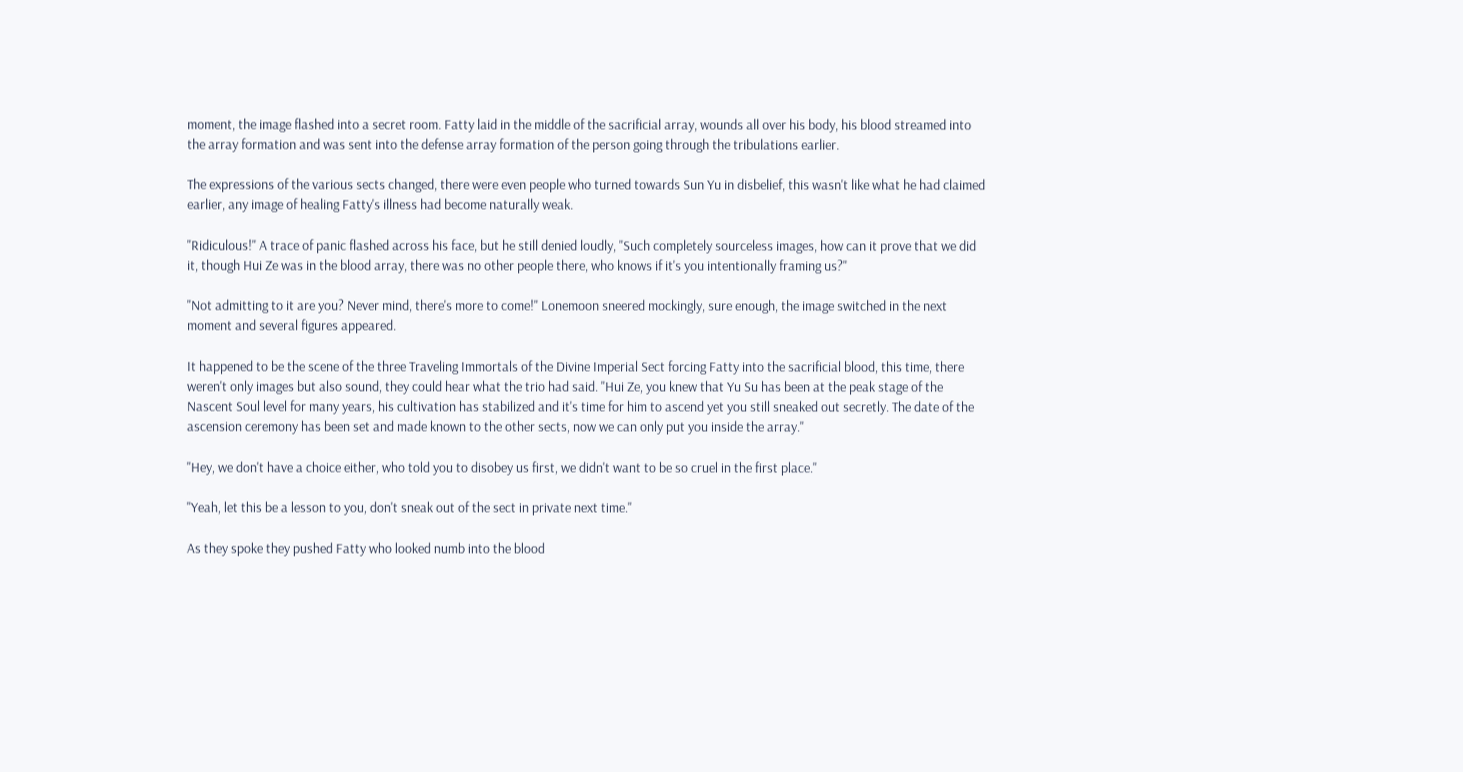moment, the image flashed into a secret room. Fatty laid in the middle of the sacrificial array, wounds all over his body, his blood streamed into the array formation and was sent into the defense array formation of the person going through the tribulations earlier.

The expressions of the various sects changed, there were even people who turned towards Sun Yu in disbelief, this wasn't like what he had claimed earlier, any image of healing Fatty's illness had become naturally weak.

"Ridiculous!" A trace of panic flashed across his face, but he still denied loudly, "Such completely sourceless images, how can it prove that we did it, though Hui Ze was in the blood array, there was no other people there, who knows if it's you intentionally framing us?"

"Not admitting to it are you? Never mind, there's more to come!" Lonemoon sneered mockingly, sure enough, the image switched in the next moment and several figures appeared.

It happened to be the scene of the three Traveling Immortals of the Divine Imperial Sect forcing Fatty into the sacrificial blood, this time, there weren't only images but also sound, they could hear what the trio had said. "Hui Ze, you knew that Yu Su has been at the peak stage of the Nascent Soul level for many years, his cultivation has stabilized and it's time for him to ascend yet you still sneaked out secretly. The date of the ascension ceremony has been set and made known to the other sects, now we can only put you inside the array."

"Hey, we don't have a choice either, who told you to disobey us first, we didn't want to be so cruel in the first place."

"Yeah, let this be a lesson to you, don't sneak out of the sect in private next time."

As they spoke they pushed Fatty who looked numb into the blood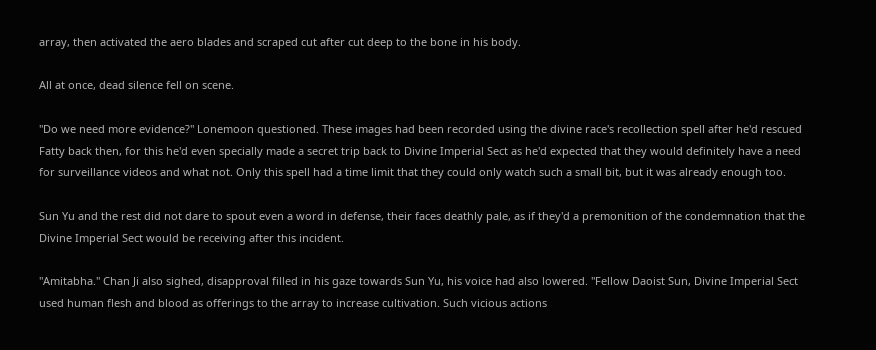array, then activated the aero blades and scraped cut after cut deep to the bone in his body.

All at once, dead silence fell on scene.

"Do we need more evidence?" Lonemoon questioned. These images had been recorded using the divine race's recollection spell after he'd rescued Fatty back then, for this he'd even specially made a secret trip back to Divine Imperial Sect as he'd expected that they would definitely have a need for surveillance videos and what not. Only this spell had a time limit that they could only watch such a small bit, but it was already enough too.

Sun Yu and the rest did not dare to spout even a word in defense, their faces deathly pale, as if they'd a premonition of the condemnation that the Divine Imperial Sect would be receiving after this incident.

"Amitabha." Chan Ji also sighed, disapproval filled in his gaze towards Sun Yu, his voice had also lowered. "Fellow Daoist Sun, Divine Imperial Sect used human flesh and blood as offerings to the array to increase cultivation. Such vicious actions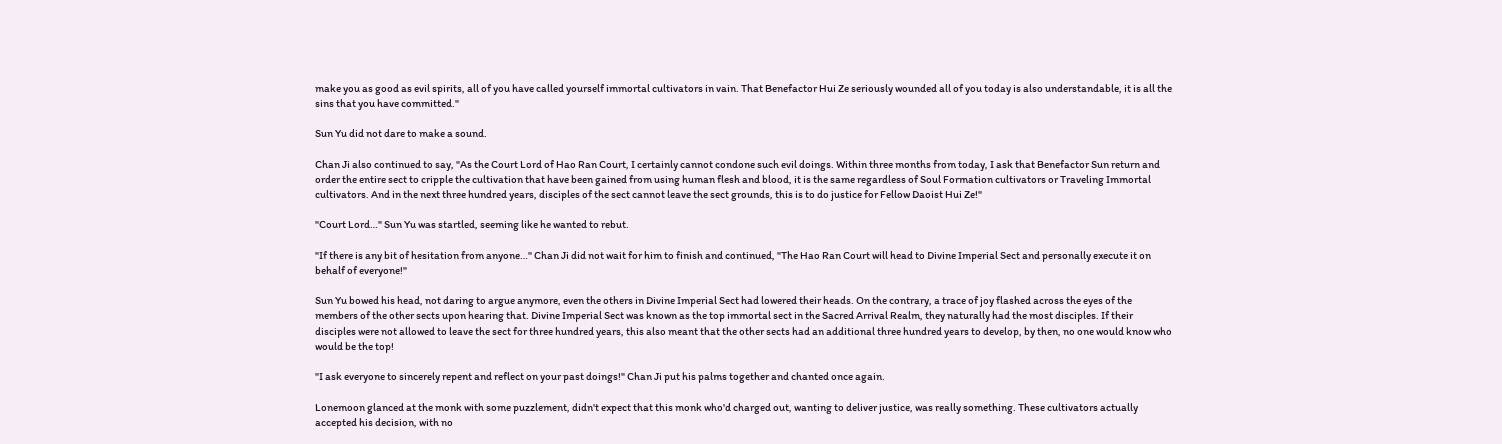make you as good as evil spirits, all of you have called yourself immortal cultivators in vain. That Benefactor Hui Ze seriously wounded all of you today is also understandable, it is all the sins that you have committed."

Sun Yu did not dare to make a sound.

Chan Ji also continued to say, "As the Court Lord of Hao Ran Court, I certainly cannot condone such evil doings. Within three months from today, I ask that Benefactor Sun return and order the entire sect to cripple the cultivation that have been gained from using human flesh and blood, it is the same regardless of Soul Formation cultivators or Traveling Immortal cultivators. And in the next three hundred years, disciples of the sect cannot leave the sect grounds, this is to do justice for Fellow Daoist Hui Ze!"

"Court Lord…" Sun Yu was startled, seeming like he wanted to rebut.

"If there is any bit of hesitation from anyone…" Chan Ji did not wait for him to finish and continued, "The Hao Ran Court will head to Divine Imperial Sect and personally execute it on behalf of everyone!"

Sun Yu bowed his head, not daring to argue anymore, even the others in Divine Imperial Sect had lowered their heads. On the contrary, a trace of joy flashed across the eyes of the members of the other sects upon hearing that. Divine Imperial Sect was known as the top immortal sect in the Sacred Arrival Realm, they naturally had the most disciples. If their disciples were not allowed to leave the sect for three hundred years, this also meant that the other sects had an additional three hundred years to develop, by then, no one would know who would be the top!

"I ask everyone to sincerely repent and reflect on your past doings!" Chan Ji put his palms together and chanted once again.

Lonemoon glanced at the monk with some puzzlement, didn't expect that this monk who'd charged out, wanting to deliver justice, was really something. These cultivators actually accepted his decision, with no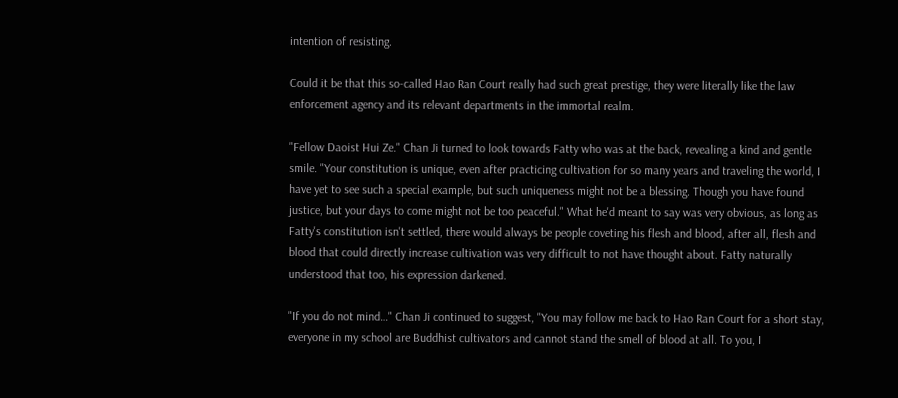intention of resisting.

Could it be that this so-called Hao Ran Court really had such great prestige, they were literally like the law enforcement agency and its relevant departments in the immortal realm.

"Fellow Daoist Hui Ze." Chan Ji turned to look towards Fatty who was at the back, revealing a kind and gentle smile. "Your constitution is unique, even after practicing cultivation for so many years and traveling the world, I have yet to see such a special example, but such uniqueness might not be a blessing. Though you have found justice, but your days to come might not be too peaceful." What he'd meant to say was very obvious, as long as Fatty's constitution isn't settled, there would always be people coveting his flesh and blood, after all, flesh and blood that could directly increase cultivation was very difficult to not have thought about. Fatty naturally understood that too, his expression darkened.

"If you do not mind…" Chan Ji continued to suggest, "You may follow me back to Hao Ran Court for a short stay, everyone in my school are Buddhist cultivators and cannot stand the smell of blood at all. To you, I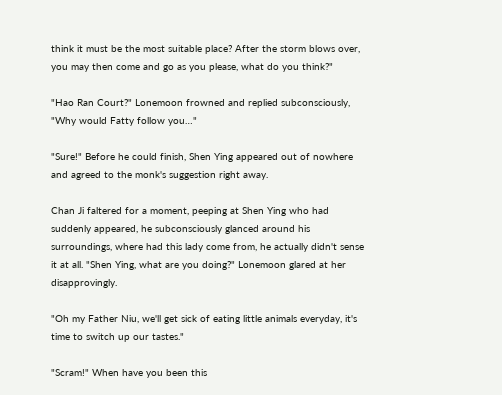think it must be the most suitable place? After the storm blows over, you may then come and go as you please, what do you think?"

"Hao Ran Court?" Lonemoon frowned and replied subconsciously, "Why would Fatty follow you…"

"Sure!" Before he could finish, Shen Ying appeared out of nowhere and agreed to the monk's suggestion right away.

Chan Ji faltered for a moment, peeping at Shen Ying who had suddenly appeared, he subconsciously glanced around his surroundings, where had this lady come from, he actually didn't sense it at all. "Shen Ying, what are you doing?" Lonemoon glared at her disapprovingly.

"Oh my Father Niu, we'll get sick of eating little animals everyday, it's time to switch up our tastes."

"Scram!" When have you been this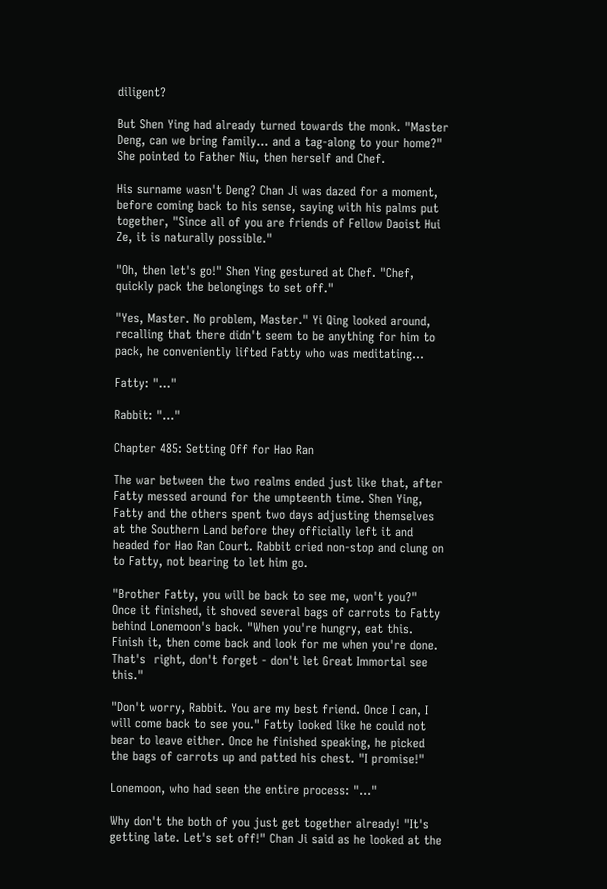diligent?

But Shen Ying had already turned towards the monk. "Master Deng, can we bring family… and a tag-along to your home?" She pointed to Father Niu, then herself and Chef.

His surname wasn't Deng? Chan Ji was dazed for a moment, before coming back to his sense, saying with his palms put together, "Since all of you are friends of Fellow Daoist Hui Ze, it is naturally possible."

"Oh, then let's go!" Shen Ying gestured at Chef. "Chef, quickly pack the belongings to set off."

"Yes, Master. No problem, Master." Yi Qing looked around, recalling that there didn't seem to be anything for him to pack, he conveniently lifted Fatty who was meditating…

Fatty: "…"

Rabbit: "…"

Chapter 485: Setting Off for Hao Ran

The war between the two realms ended just like that, after Fatty messed around for the umpteenth time. Shen Ying, Fatty and the others spent two days adjusting themselves at the Southern Land before they officially left it and headed for Hao Ran Court. Rabbit cried non-stop and clung on to Fatty, not bearing to let him go.

"Brother Fatty, you will be back to see me, won't you?" Once it finished, it shoved several bags of carrots to Fatty behind Lonemoon's back. "When you're hungry, eat this. Finish it, then come back and look for me when you're done. That's  right, don't forget - don't let Great Immortal see this."

"Don't worry, Rabbit. You are my best friend. Once I can, I will come back to see you." Fatty looked like he could not bear to leave either. Once he finished speaking, he picked the bags of carrots up and patted his chest. "I promise!"

Lonemoon, who had seen the entire process: "…"

Why don't the both of you just get together already! "It's getting late. Let's set off!" Chan Ji said as he looked at the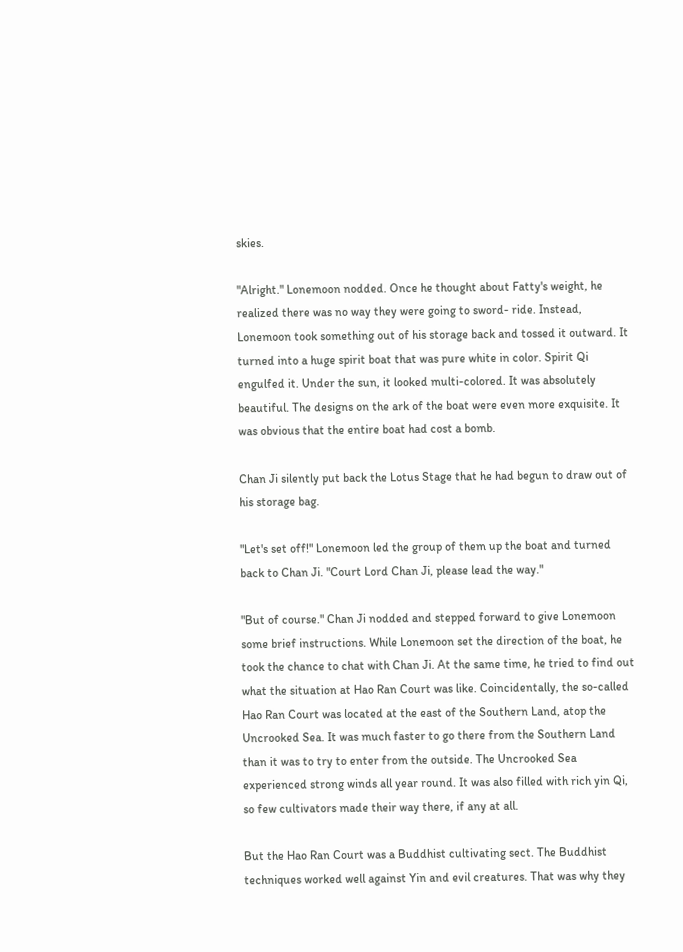skies.

"Alright." Lonemoon nodded. Once he thought about Fatty's weight, he realized there was no way they were going to sword- ride. Instead, Lonemoon took something out of his storage back and tossed it outward. It turned into a huge spirit boat that was pure white in color. Spirit Qi engulfed it. Under the sun, it looked multi-colored. It was absolutely beautiful. The designs on the ark of the boat were even more exquisite. It was obvious that the entire boat had cost a bomb.

Chan Ji silently put back the Lotus Stage that he had begun to draw out of his storage bag.

"Let's set off!" Lonemoon led the group of them up the boat and turned back to Chan Ji. "Court Lord Chan Ji, please lead the way."

"But of course." Chan Ji nodded and stepped forward to give Lonemoon some brief instructions. While Lonemoon set the direction of the boat, he took the chance to chat with Chan Ji. At the same time, he tried to find out what the situation at Hao Ran Court was like. Coincidentally, the so-called Hao Ran Court was located at the east of the Southern Land, atop the Uncrooked Sea. It was much faster to go there from the Southern Land than it was to try to enter from the outside. The Uncrooked Sea experienced strong winds all year round. It was also filled with rich yin Qi, so few cultivators made their way there, if any at all.

But the Hao Ran Court was a Buddhist cultivating sect. The Buddhist techniques worked well against Yin and evil creatures. That was why they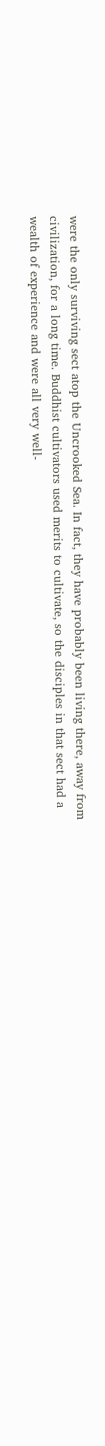were the only surviving sect atop the Uncrooked Sea. In fact, they have probably been living there, away from civilization, for a long time. Buddhist cultivators used merits to cultivate, so the disciples in that sect had a wealth of experience and were all very well-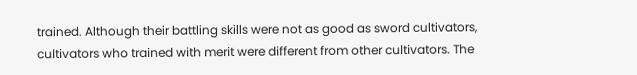trained. Although their battling skills were not as good as sword cultivators, cultivators who trained with merit were different from other cultivators. The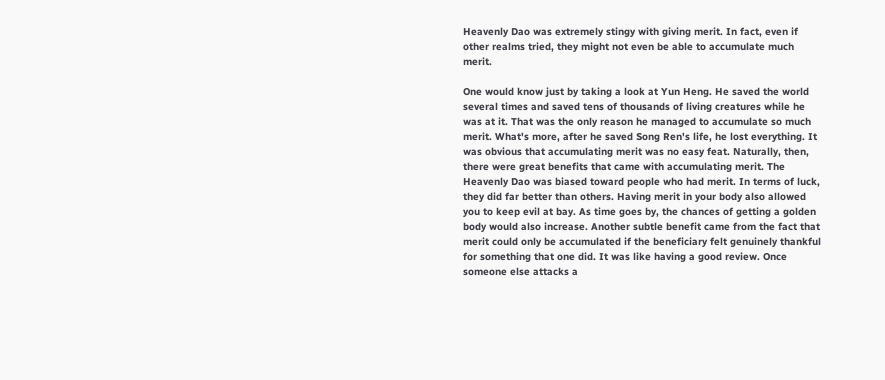Heavenly Dao was extremely stingy with giving merit. In fact, even if other realms tried, they might not even be able to accumulate much merit.

One would know just by taking a look at Yun Heng. He saved the world several times and saved tens of thousands of living creatures while he was at it. That was the only reason he managed to accumulate so much merit. What's more, after he saved Song Ren's life, he lost everything. It was obvious that accumulating merit was no easy feat. Naturally, then, there were great benefits that came with accumulating merit. The Heavenly Dao was biased toward people who had merit. In terms of luck, they did far better than others. Having merit in your body also allowed you to keep evil at bay. As time goes by, the chances of getting a golden body would also increase. Another subtle benefit came from the fact that merit could only be accumulated if the beneficiary felt genuinely thankful for something that one did. It was like having a good review. Once someone else attacks a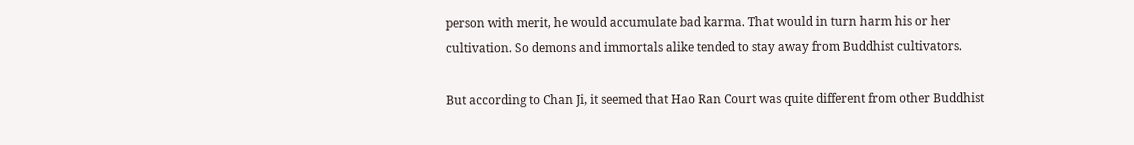person with merit, he would accumulate bad karma. That would in turn harm his or her cultivation. So demons and immortals alike tended to stay away from Buddhist cultivators.

But according to Chan Ji, it seemed that Hao Ran Court was quite different from other Buddhist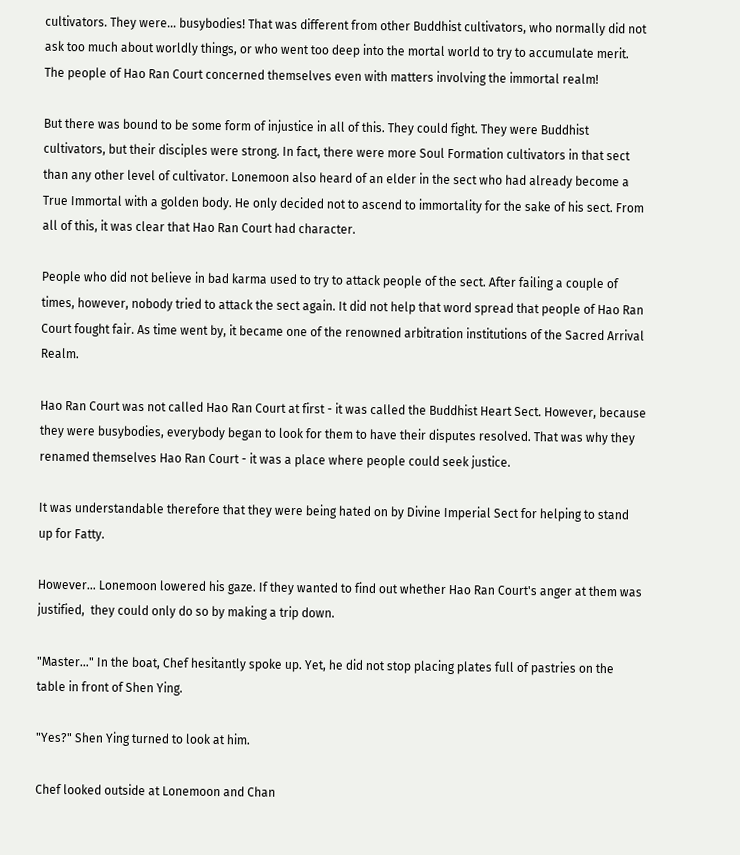cultivators. They were… busybodies! That was different from other Buddhist cultivators, who normally did not ask too much about worldly things, or who went too deep into the mortal world to try to accumulate merit. The people of Hao Ran Court concerned themselves even with matters involving the immortal realm!

But there was bound to be some form of injustice in all of this. They could fight. They were Buddhist cultivators, but their disciples were strong. In fact, there were more Soul Formation cultivators in that sect than any other level of cultivator. Lonemoon also heard of an elder in the sect who had already become a True Immortal with a golden body. He only decided not to ascend to immortality for the sake of his sect. From all of this, it was clear that Hao Ran Court had character.

People who did not believe in bad karma used to try to attack people of the sect. After failing a couple of times, however, nobody tried to attack the sect again. It did not help that word spread that people of Hao Ran Court fought fair. As time went by, it became one of the renowned arbitration institutions of the Sacred Arrival Realm.

Hao Ran Court was not called Hao Ran Court at first - it was called the Buddhist Heart Sect. However, because they were busybodies, everybody began to look for them to have their disputes resolved. That was why they renamed themselves Hao Ran Court - it was a place where people could seek justice.

It was understandable therefore that they were being hated on by Divine Imperial Sect for helping to stand up for Fatty.

However… Lonemoon lowered his gaze. If they wanted to find out whether Hao Ran Court's anger at them was justified,  they could only do so by making a trip down.

"Master…" In the boat, Chef hesitantly spoke up. Yet, he did not stop placing plates full of pastries on the table in front of Shen Ying.

"Yes?" Shen Ying turned to look at him.

Chef looked outside at Lonemoon and Chan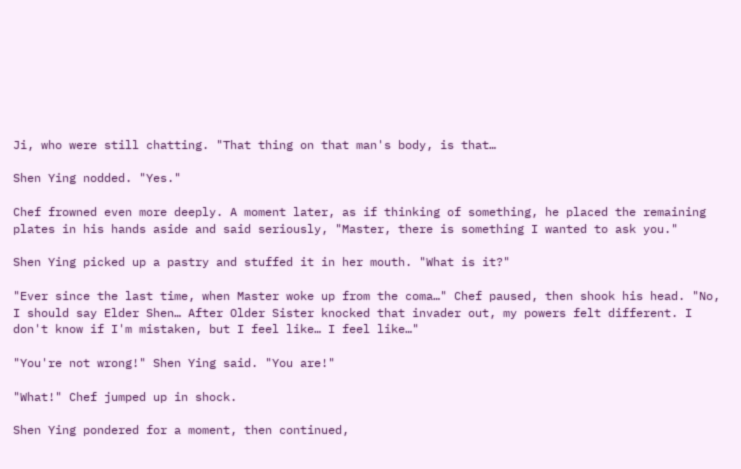Ji, who were still chatting. "That thing on that man's body, is that…

Shen Ying nodded. "Yes."

Chef frowned even more deeply. A moment later, as if thinking of something, he placed the remaining plates in his hands aside and said seriously, "Master, there is something I wanted to ask you."

Shen Ying picked up a pastry and stuffed it in her mouth. "What is it?"

"Ever since the last time, when Master woke up from the coma…" Chef paused, then shook his head. "No, I should say Elder Shen… After Older Sister knocked that invader out, my powers felt different. I don't know if I'm mistaken, but I feel like… I feel like…"

"You're not wrong!" Shen Ying said. "You are!"

"What!" Chef jumped up in shock.

Shen Ying pondered for a moment, then continued,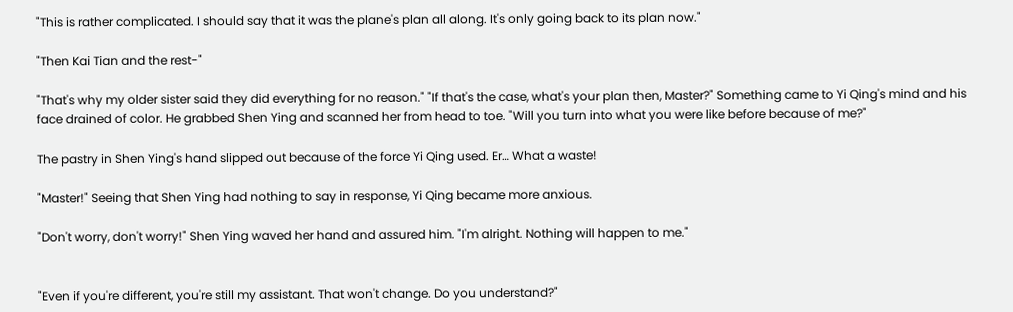"This is rather complicated. I should say that it was the plane's plan all along. It's only going back to its plan now."

"Then Kai Tian and the rest-"

"That's why my older sister said they did everything for no reason." "If that's the case, what's your plan then, Master?" Something came to Yi Qing's mind and his face drained of color. He grabbed Shen Ying and scanned her from head to toe. "Will you turn into what you were like before because of me?"

The pastry in Shen Ying's hand slipped out because of the force Yi Qing used. Er… What a waste!

"Master!" Seeing that Shen Ying had nothing to say in response, Yi Qing became more anxious.

"Don't worry, don't worry!" Shen Ying waved her hand and assured him. "I'm alright. Nothing will happen to me."


"Even if you're different, you're still my assistant. That won't change. Do you understand?"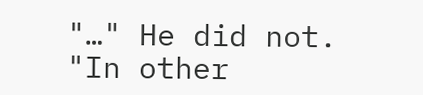"…" He did not. "In other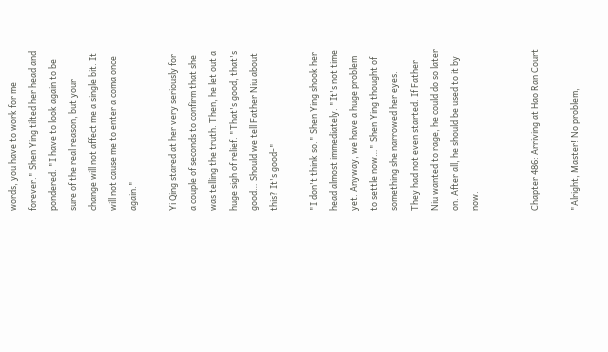words, you have to work for me forever." Shen Ying tilted her head and pondered. "I have to look again to be sure of the real reason, but your change will not affect me a single bit. It will not cause me to enter a coma once again."

Yi Qing stared at her very seriously for a couple of seconds to confirm that she was telling the truth. Then, he let out a huge sigh of relief. "That's good, that's good… Should we tell Father Niu about this? It's good-"

"I don't think so." Shen Ying shook her head almost immediately. "It's not time yet. Anyway, we have a huge problem to settle now…" Shen Ying thought of something she narrowed her eyes. They had not even started. If Father Niu wanted to rage, he could do so later on. After all, he should be used to it by now.


Chapter 486: Arriving at Hao Ran Court

"Alright, Master! No problem,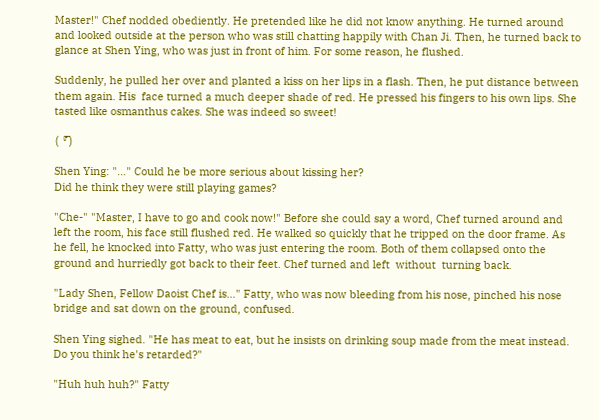Master!" Chef nodded obediently. He pretended like he did not know anything. He turned around and looked outside at the person who was still chatting happily with Chan Ji. Then, he turned back to glance at Shen Ying, who was just in front of him. For some reason, he flushed.

Suddenly, he pulled her over and planted a kiss on her lips in a flash. Then, he put distance between them again. His  face turned a much deeper shade of red. He pressed his fingers to his own lips. She tasted like osmanthus cakes. She was indeed so sweet!

( 『̄)

Shen Ying: "…" Could he be more serious about kissing her?
Did he think they were still playing games?

"Che-" "Master, I have to go and cook now!" Before she could say a word, Chef turned around and left the room, his face still flushed red. He walked so quickly that he tripped on the door frame. As he fell, he knocked into Fatty, who was just entering the room. Both of them collapsed onto the ground and hurriedly got back to their feet. Chef turned and left  without  turning back.

"Lady Shen, Fellow Daoist Chef is…" Fatty, who was now bleeding from his nose, pinched his nose bridge and sat down on the ground, confused.

Shen Ying sighed. "He has meat to eat, but he insists on drinking soup made from the meat instead. Do you think he's retarded?"

"Huh huh huh?" Fatty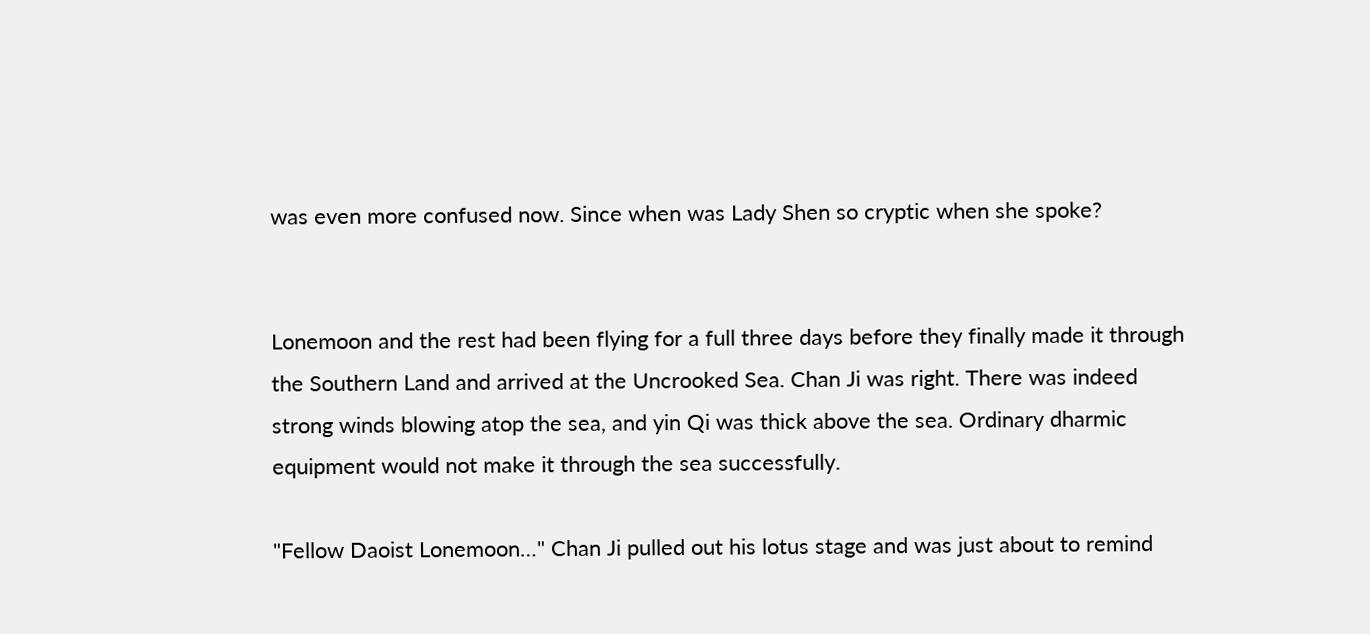was even more confused now. Since when was Lady Shen so cryptic when she spoke?


Lonemoon and the rest had been flying for a full three days before they finally made it through the Southern Land and arrived at the Uncrooked Sea. Chan Ji was right. There was indeed strong winds blowing atop the sea, and yin Qi was thick above the sea. Ordinary dharmic equipment would not make it through the sea successfully.

"Fellow Daoist Lonemoon…" Chan Ji pulled out his lotus stage and was just about to remind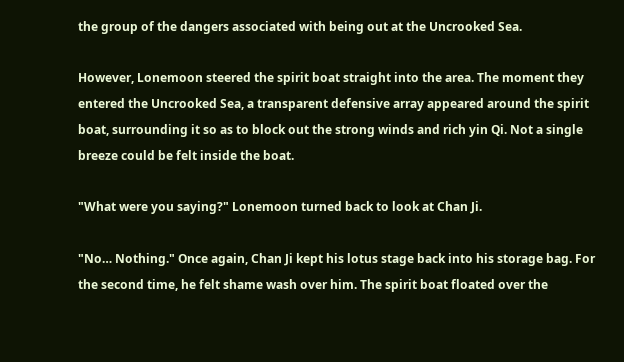the group of the dangers associated with being out at the Uncrooked Sea.

However, Lonemoon steered the spirit boat straight into the area. The moment they entered the Uncrooked Sea, a transparent defensive array appeared around the spirit boat, surrounding it so as to block out the strong winds and rich yin Qi. Not a single breeze could be felt inside the boat.

"What were you saying?" Lonemoon turned back to look at Chan Ji.

"No… Nothing." Once again, Chan Ji kept his lotus stage back into his storage bag. For the second time, he felt shame wash over him. The spirit boat floated over the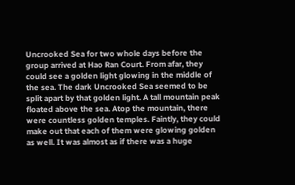Uncrooked Sea for two whole days before the group arrived at Hao Ran Court. From afar, they could see a golden light glowing in the middle of the sea. The dark Uncrooked Sea seemed to be split apart by that golden light. A tall mountain peak floated above the sea. Atop the mountain, there were countless golden temples. Faintly, they could make out that each of them were glowing golden as well. It was almost as if there was a huge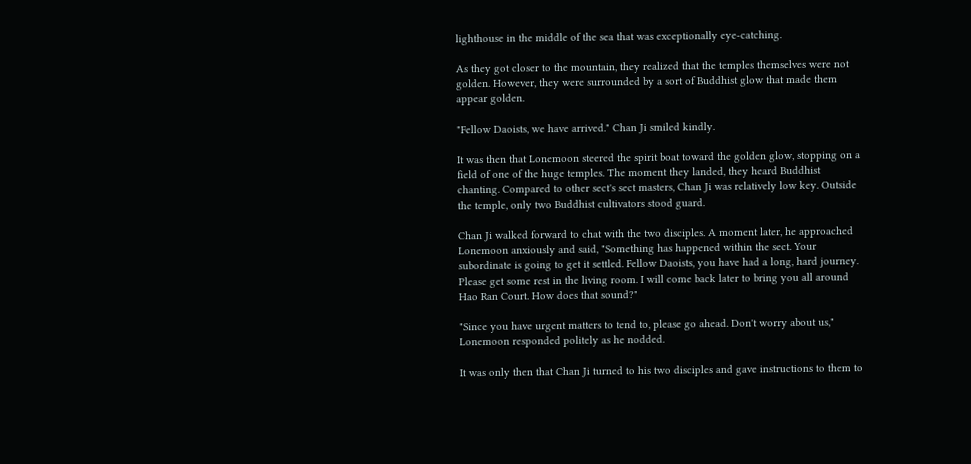lighthouse in the middle of the sea that was exceptionally eye-catching.

As they got closer to the mountain, they realized that the temples themselves were not golden. However, they were surrounded by a sort of Buddhist glow that made them appear golden.

"Fellow Daoists, we have arrived." Chan Ji smiled kindly.

It was then that Lonemoon steered the spirit boat toward the golden glow, stopping on a field of one of the huge temples. The moment they landed, they heard Buddhist chanting. Compared to other sect's sect masters, Chan Ji was relatively low key. Outside the temple, only two Buddhist cultivators stood guard.

Chan Ji walked forward to chat with the two disciples. A moment later, he approached Lonemoon anxiously and said, "Something has happened within the sect. Your subordinate is going to get it settled. Fellow Daoists, you have had a long, hard journey. Please get some rest in the living room. I will come back later to bring you all around Hao Ran Court. How does that sound?"

"Since you have urgent matters to tend to, please go ahead. Don't worry about us," Lonemoon responded politely as he nodded.

It was only then that Chan Ji turned to his two disciples and gave instructions to them to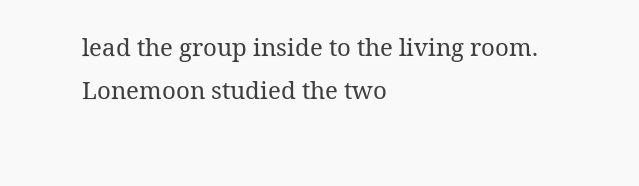lead the group inside to the living room. Lonemoon studied the two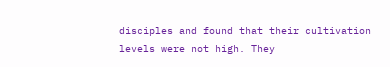disciples and found that their cultivation levels were not high. They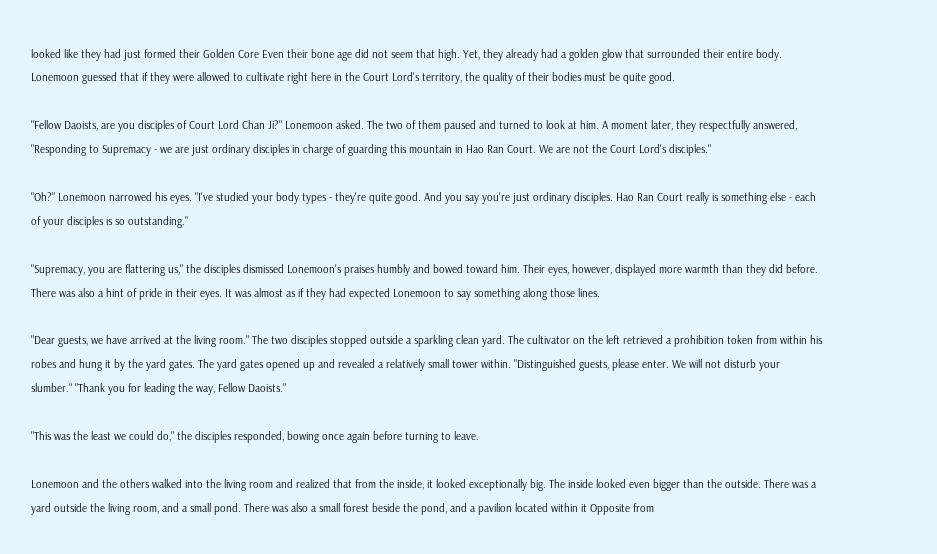looked like they had just formed their Golden Core Even their bone age did not seem that high. Yet, they already had a golden glow that surrounded their entire body. Lonemoon guessed that if they were allowed to cultivate right here in the Court Lord's territory, the quality of their bodies must be quite good.

"Fellow Daoists, are you disciples of Court Lord Chan Ji?" Lonemoon asked. The two of them paused and turned to look at him. A moment later, they respectfully answered, "Responding to Supremacy - we are just ordinary disciples in charge of guarding this mountain in Hao Ran Court. We are not the Court Lord's disciples."

"Oh?" Lonemoon narrowed his eyes. "I've studied your body types - they're quite good. And you say you're just ordinary disciples. Hao Ran Court really is something else - each of your disciples is so outstanding."

"Supremacy, you are flattering us," the disciples dismissed Lonemoon's praises humbly and bowed toward him. Their eyes, however, displayed more warmth than they did before. There was also a hint of pride in their eyes. It was almost as if they had expected Lonemoon to say something along those lines.

"Dear guests, we have arrived at the living room." The two disciples stopped outside a sparkling clean yard. The cultivator on the left retrieved a prohibition token from within his robes and hung it by the yard gates. The yard gates opened up and revealed a relatively small tower within. "Distinguished guests, please enter. We will not disturb your slumber." "Thank you for leading the way, Fellow Daoists."

"This was the least we could do," the disciples responded, bowing once again before turning to leave.

Lonemoon and the others walked into the living room and realized that from the inside, it looked exceptionally big. The inside looked even bigger than the outside. There was a yard outside the living room, and a small pond. There was also a small forest beside the pond, and a pavilion located within it Opposite from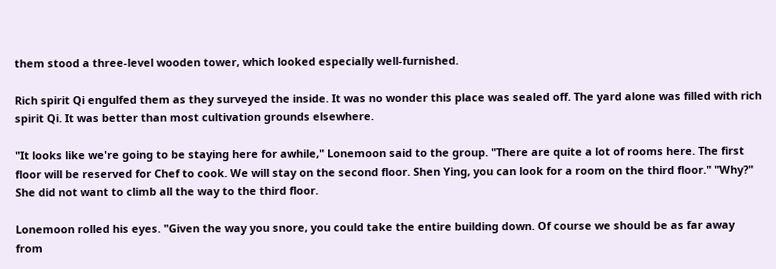them stood a three-level wooden tower, which looked especially well-furnished.

Rich spirit Qi engulfed them as they surveyed the inside. It was no wonder this place was sealed off. The yard alone was filled with rich spirit Qi. It was better than most cultivation grounds elsewhere.

"It looks like we're going to be staying here for awhile," Lonemoon said to the group. "There are quite a lot of rooms here. The first floor will be reserved for Chef to cook. We will stay on the second floor. Shen Ying, you can look for a room on the third floor." "Why?" She did not want to climb all the way to the third floor.

Lonemoon rolled his eyes. "Given the way you snore, you could take the entire building down. Of course we should be as far away from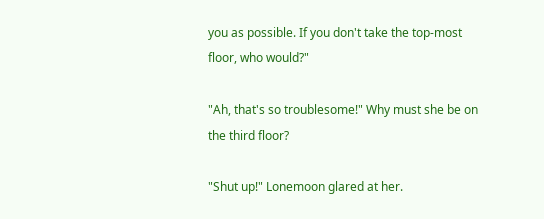you as possible. If you don't take the top-most floor, who would?"

"Ah, that's so troublesome!" Why must she be on the third floor?

"Shut up!" Lonemoon glared at her.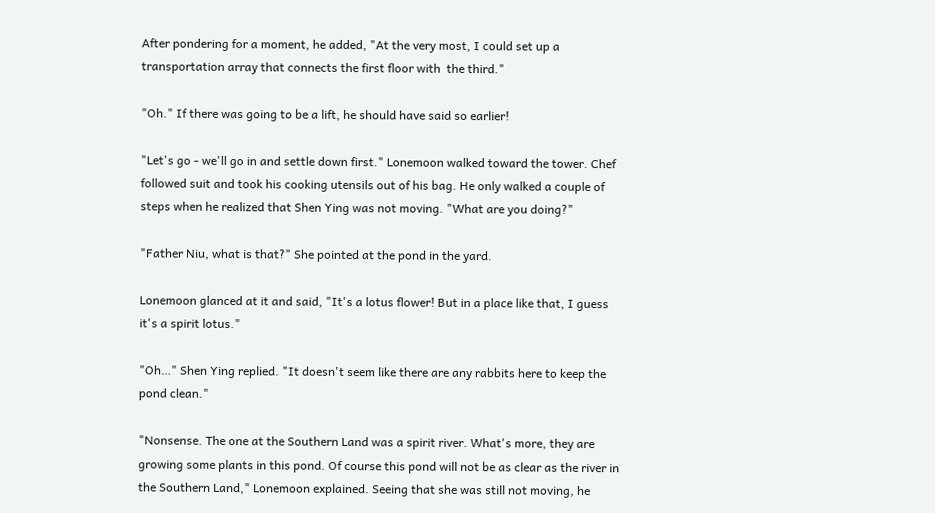After pondering for a moment, he added, "At the very most, I could set up a transportation array that connects the first floor with  the third."

"Oh." If there was going to be a lift, he should have said so earlier!

"Let's go - we'll go in and settle down first." Lonemoon walked toward the tower. Chef followed suit and took his cooking utensils out of his bag. He only walked a couple of steps when he realized that Shen Ying was not moving. "What are you doing?"

"Father Niu, what is that?" She pointed at the pond in the yard.

Lonemoon glanced at it and said, "It's a lotus flower! But in a place like that, I guess it's a spirit lotus."

"Oh…" Shen Ying replied. "It doesn't seem like there are any rabbits here to keep the pond clean."

"Nonsense. The one at the Southern Land was a spirit river. What's more, they are growing some plants in this pond. Of course this pond will not be as clear as the river in the Southern Land," Lonemoon explained. Seeing that she was still not moving, he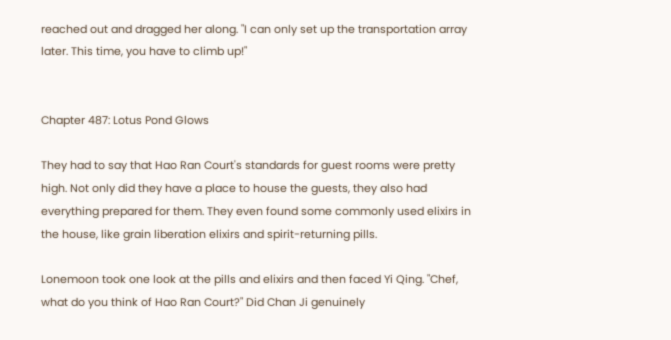reached out and dragged her along. "I can only set up the transportation array later. This time, you have to climb up!"


Chapter 487: Lotus Pond Glows

They had to say that Hao Ran Court's standards for guest rooms were pretty high. Not only did they have a place to house the guests, they also had everything prepared for them. They even found some commonly used elixirs in the house, like grain liberation elixirs and spirit-returning pills.

Lonemoon took one look at the pills and elixirs and then faced Yi Qing. "Chef, what do you think of Hao Ran Court?" Did Chan Ji genuinely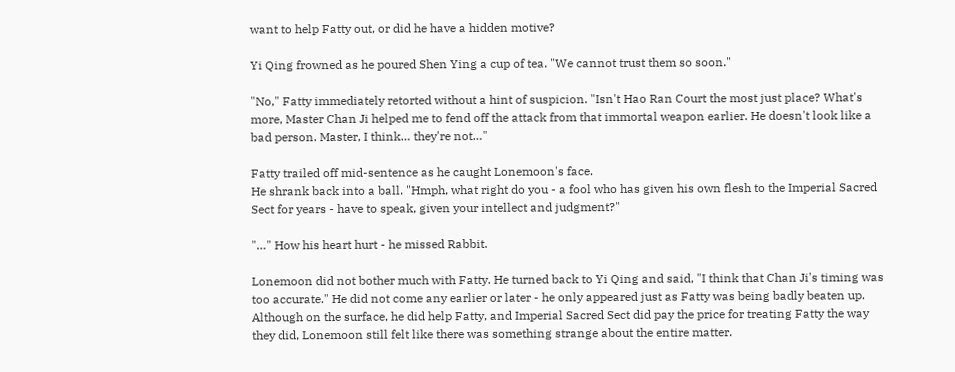want to help Fatty out, or did he have a hidden motive?

Yi Qing frowned as he poured Shen Ying a cup of tea. "We cannot trust them so soon."

"No," Fatty immediately retorted without a hint of suspicion. "Isn't Hao Ran Court the most just place? What's more, Master Chan Ji helped me to fend off the attack from that immortal weapon earlier. He doesn't look like a bad person. Master, I think… they're not…"

Fatty trailed off mid-sentence as he caught Lonemoon's face.
He shrank back into a ball. "Hmph, what right do you - a fool who has given his own flesh to the Imperial Sacred Sect for years - have to speak, given your intellect and judgment?"

"…" How his heart hurt - he missed Rabbit.

Lonemoon did not bother much with Fatty. He turned back to Yi Qing and said, "I think that Chan Ji's timing was  too accurate." He did not come any earlier or later - he only appeared just as Fatty was being badly beaten up. Although on the surface, he did help Fatty, and Imperial Sacred Sect did pay the price for treating Fatty the way they did, Lonemoon still felt like there was something strange about the entire matter.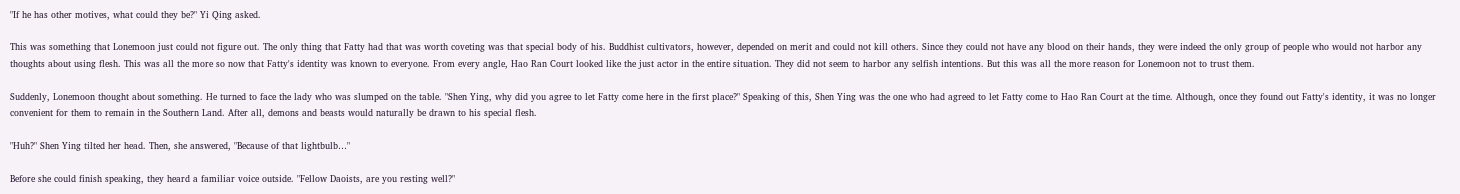"If he has other motives, what could they be?" Yi Qing asked.

This was something that Lonemoon just could not figure out. The only thing that Fatty had that was worth coveting was that special body of his. Buddhist cultivators, however, depended on merit and could not kill others. Since they could not have any blood on their hands, they were indeed the only group of people who would not harbor any thoughts about using flesh. This was all the more so now that Fatty's identity was known to everyone. From every angle, Hao Ran Court looked like the just actor in the entire situation. They did not seem to harbor any selfish intentions. But this was all the more reason for Lonemoon not to trust them.

Suddenly, Lonemoon thought about something. He turned to face the lady who was slumped on the table. "Shen Ying, why did you agree to let Fatty come here in the first place?" Speaking of this, Shen Ying was the one who had agreed to let Fatty come to Hao Ran Court at the time. Although, once they found out Fatty's identity, it was no longer convenient for them to remain in the Southern Land. After all, demons and beasts would naturally be drawn to his special flesh.

"Huh?" Shen Ying tilted her head. Then, she answered, "Because of that lightbulb…"

Before she could finish speaking, they heard a familiar voice outside. "Fellow Daoists, are you resting well?"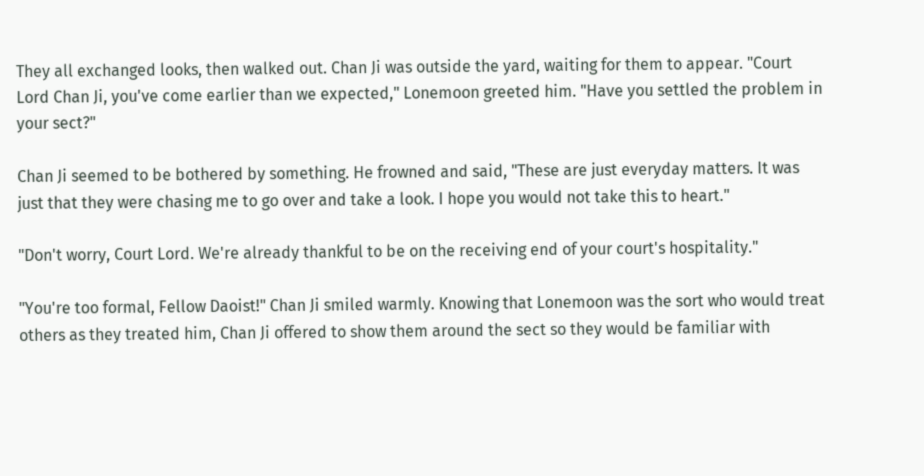They all exchanged looks, then walked out. Chan Ji was outside the yard, waiting for them to appear. "Court Lord Chan Ji, you've come earlier than we expected," Lonemoon greeted him. "Have you settled the problem in your sect?"

Chan Ji seemed to be bothered by something. He frowned and said, "These are just everyday matters. It was just that they were chasing me to go over and take a look. I hope you would not take this to heart."

"Don't worry, Court Lord. We're already thankful to be on the receiving end of your court's hospitality."

"You're too formal, Fellow Daoist!" Chan Ji smiled warmly. Knowing that Lonemoon was the sort who would treat others as they treated him, Chan Ji offered to show them around the sect so they would be familiar with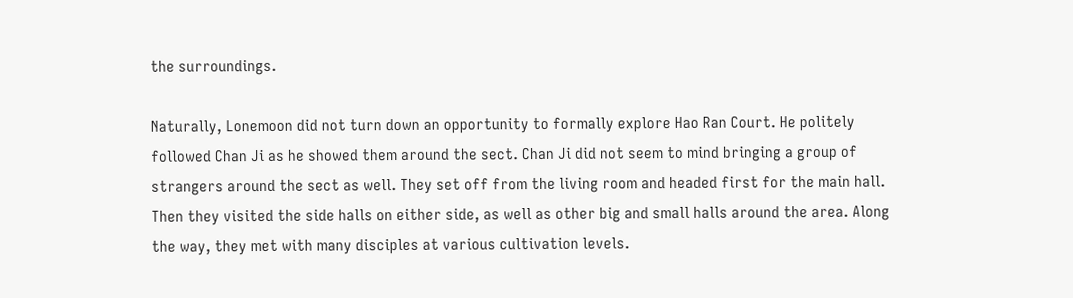the surroundings.

Naturally, Lonemoon did not turn down an opportunity to formally explore Hao Ran Court. He politely followed Chan Ji as he showed them around the sect. Chan Ji did not seem to mind bringing a group of strangers around the sect as well. They set off from the living room and headed first for the main hall. Then they visited the side halls on either side, as well as other big and small halls around the area. Along the way, they met with many disciples at various cultivation levels.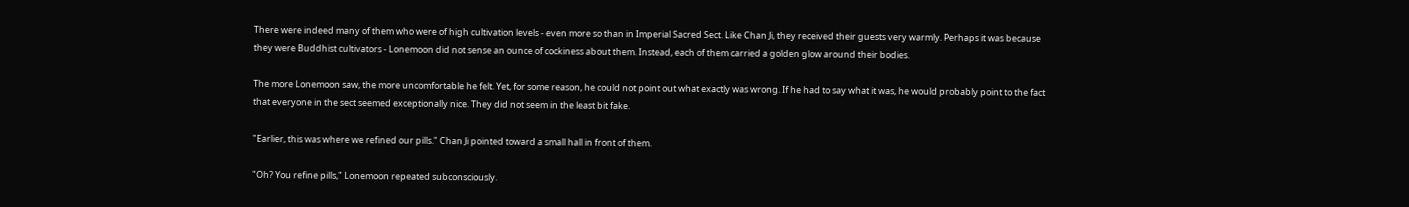There were indeed many of them who were of high cultivation levels - even more so than in Imperial Sacred Sect. Like Chan Ji, they received their guests very warmly. Perhaps it was because they were Buddhist cultivators - Lonemoon did not sense an ounce of cockiness about them. Instead, each of them carried a golden glow around their bodies.

The more Lonemoon saw, the more uncomfortable he felt. Yet, for some reason, he could not point out what exactly was wrong. If he had to say what it was, he would probably point to the fact that everyone in the sect seemed exceptionally nice. They did not seem in the least bit fake.

"Earlier, this was where we refined our pills." Chan Ji pointed toward a small hall in front of them.

"Oh? You refine pills," Lonemoon repeated subconsciously.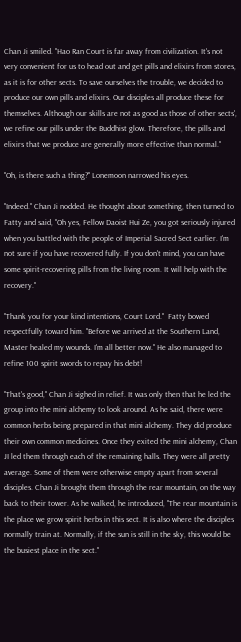Chan Ji smiled. "Hao Ran Court is far away from civilization. It's not very convenient for us to head out and get pills and elixirs from stores, as it is for other sects. To save ourselves the trouble, we decided to produce our own pills and elixirs. Our disciples all produce these for themselves. Although our skills are not as good as those of other sects', we refine our pills under the Buddhist glow. Therefore, the pills and elixirs that we produce are generally more effective than normal."

"Oh, is there such a thing?" Lonemoon narrowed his eyes.

"Indeed." Chan Ji nodded. He thought about something, then turned to Fatty and said, "Oh yes, Fellow Daoist Hui Ze, you got seriously injured when you battled with the people of Imperial Sacred Sect earlier. I'm not sure if you have recovered fully. If you don't mind, you can have some spirit-recovering pills from the living room. It will help with the recovery."

"Thank you for your kind intentions, Court Lord."  Fatty bowed respectfully toward him. "Before we arrived at the Southern Land, Master healed my wounds. I'm all better now." He also managed to refine 100 spirit swords to repay his debt!

"That's good," Chan Ji sighed in relief. It was only then that he led the group into the mini alchemy to look around. As he said, there were common herbs being prepared in that mini alchemy. They did produce their own common medicines. Once they exited the mini alchemy, Chan JI led them through each of the remaining halls. They were all pretty average. Some of them were otherwise empty apart from several disciples. Chan Ji brought them through the rear mountain, on the way back to their tower. As he walked, he introduced, "The rear mountain is the place we grow spirit herbs in this sect. It is also where the disciples normally train at. Normally, if the sun is still in the sky, this would be the busiest place in the sect."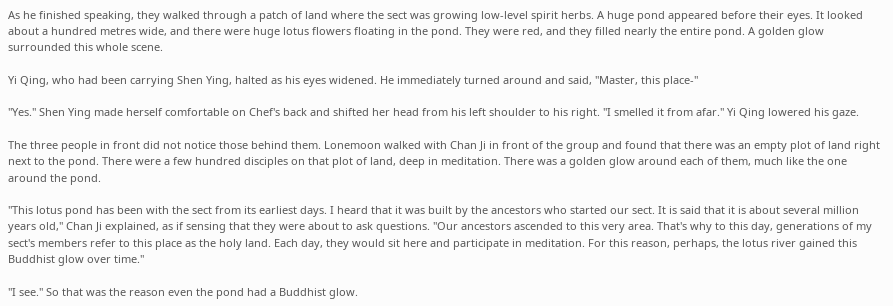As he finished speaking, they walked through a patch of land where the sect was growing low-level spirit herbs. A huge pond appeared before their eyes. It looked about a hundred metres wide, and there were huge lotus flowers floating in the pond. They were red, and they filled nearly the entire pond. A golden glow surrounded this whole scene.

Yi Qing, who had been carrying Shen Ying, halted as his eyes widened. He immediately turned around and said, "Master, this place-"

"Yes." Shen Ying made herself comfortable on Chef's back and shifted her head from his left shoulder to his right. "I smelled it from afar." Yi Qing lowered his gaze.

The three people in front did not notice those behind them. Lonemoon walked with Chan Ji in front of the group and found that there was an empty plot of land right next to the pond. There were a few hundred disciples on that plot of land, deep in meditation. There was a golden glow around each of them, much like the one around the pond.

"This lotus pond has been with the sect from its earliest days. I heard that it was built by the ancestors who started our sect. It is said that it is about several million years old," Chan Ji explained, as if sensing that they were about to ask questions. "Our ancestors ascended to this very area. That's why to this day, generations of my sect's members refer to this place as the holy land. Each day, they would sit here and participate in meditation. For this reason, perhaps, the lotus river gained this Buddhist glow over time."

"I see." So that was the reason even the pond had a Buddhist glow.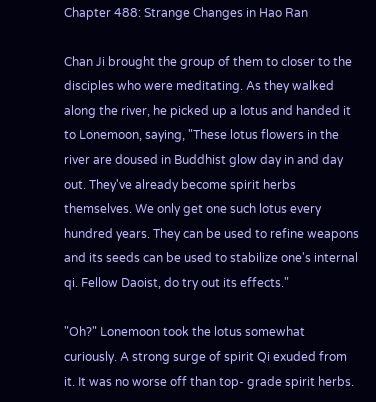Chapter 488: Strange Changes in Hao Ran

Chan Ji brought the group of them to closer to the disciples who were meditating. As they walked along the river, he picked up a lotus and handed it to Lonemoon, saying, "These lotus flowers in the river are doused in Buddhist glow day in and day out. They've already become spirit herbs themselves. We only get one such lotus every hundred years. They can be used to refine weapons and its seeds can be used to stabilize one's internal qi. Fellow Daoist, do try out its effects."

"Oh?" Lonemoon took the lotus somewhat curiously. A strong surge of spirit Qi exuded from it. It was no worse off than top- grade spirit herbs.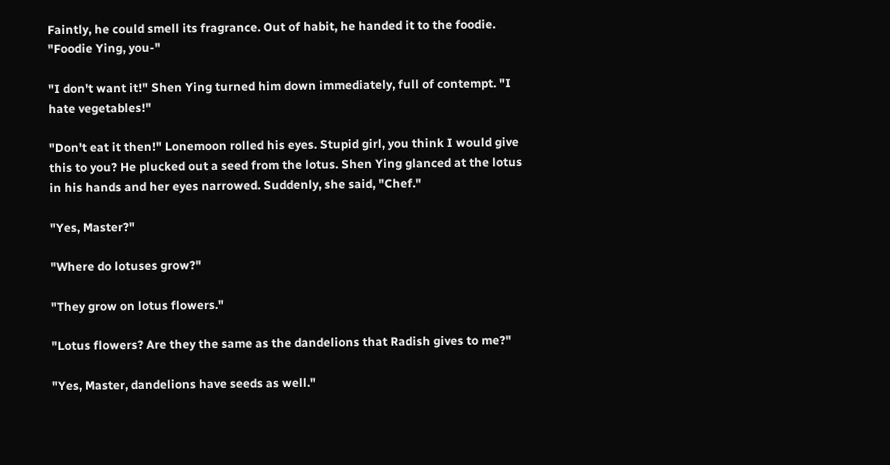Faintly, he could smell its fragrance. Out of habit, he handed it to the foodie. "Foodie Ying, you-"

"I don't want it!" Shen Ying turned him down immediately, full of contempt. "I hate vegetables!"

"Don't eat it then!" Lonemoon rolled his eyes. Stupid girl, you think I would give this to you? He plucked out a seed from the lotus. Shen Ying glanced at the lotus in his hands and her eyes narrowed. Suddenly, she said, "Chef."

"Yes, Master?"

"Where do lotuses grow?"

"They grow on lotus flowers."

"Lotus flowers? Are they the same as the dandelions that Radish gives to me?"

"Yes, Master, dandelions have seeds as well."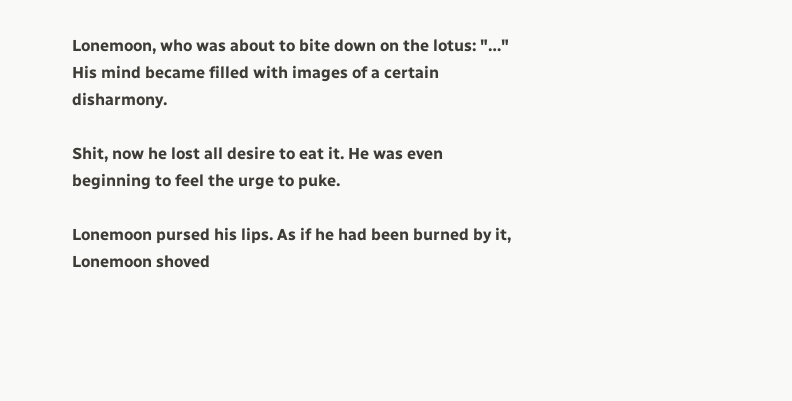Lonemoon, who was about to bite down on the lotus: "…" His mind became filled with images of a certain disharmony.

Shit, now he lost all desire to eat it. He was even beginning to feel the urge to puke.

Lonemoon pursed his lips. As if he had been burned by it, Lonemoon shoved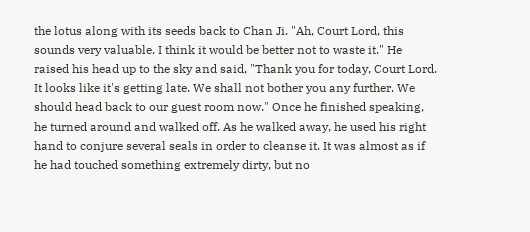the lotus along with its seeds back to Chan Ji. "Ah, Court Lord, this sounds very valuable. I think it would be better not to waste it." He raised his head up to the sky and said, "Thank you for today, Court Lord. It looks like it's getting late. We shall not bother you any further. We should head back to our guest room now." Once he finished speaking, he turned around and walked off. As he walked away, he used his right hand to conjure several seals in order to cleanse it. It was almost as if he had touched something extremely dirty, but no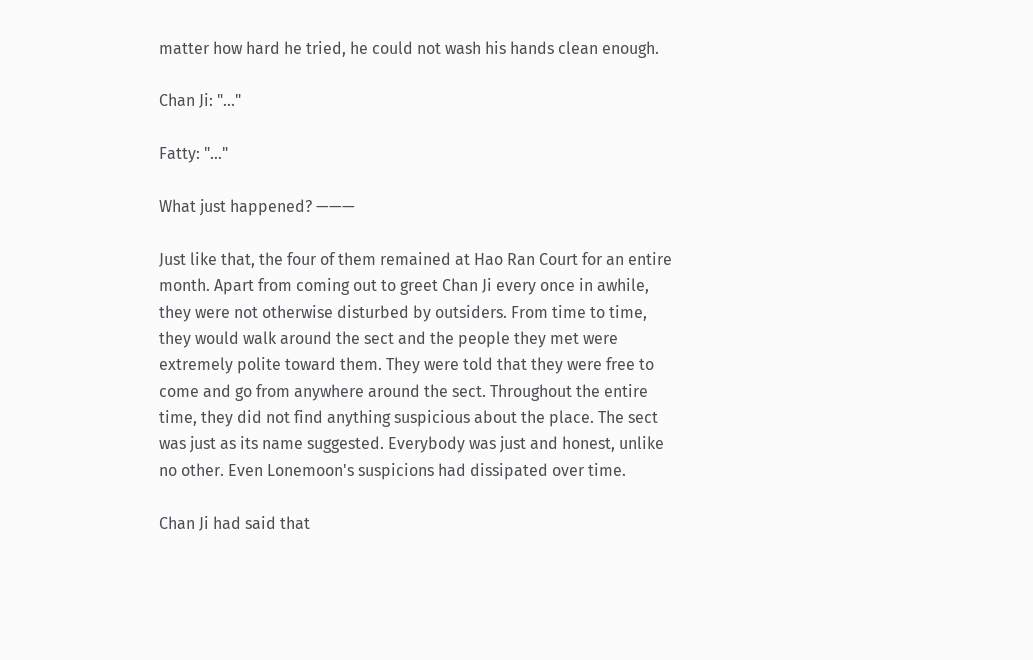matter how hard he tried, he could not wash his hands clean enough.

Chan Ji: "…"

Fatty: "…"

What just happened? ———

Just like that, the four of them remained at Hao Ran Court for an entire month. Apart from coming out to greet Chan Ji every once in awhile, they were not otherwise disturbed by outsiders. From time to time, they would walk around the sect and the people they met were extremely polite toward them. They were told that they were free to come and go from anywhere around the sect. Throughout the entire time, they did not find anything suspicious about the place. The sect was just as its name suggested. Everybody was just and honest, unlike no other. Even Lonemoon's suspicions had dissipated over time.

Chan Ji had said that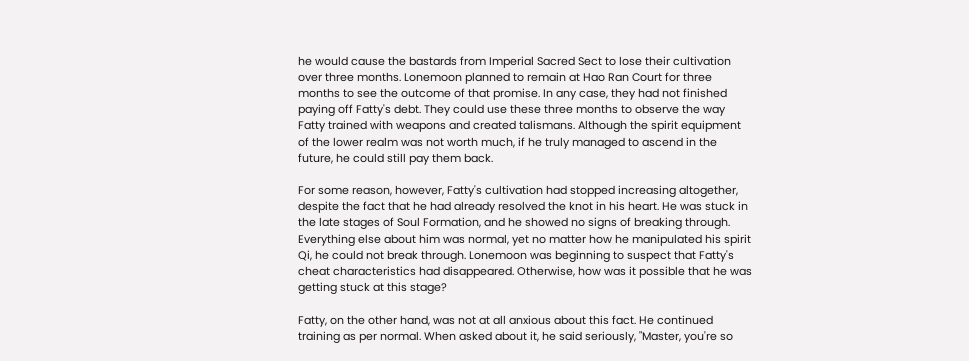he would cause the bastards from Imperial Sacred Sect to lose their cultivation over three months. Lonemoon planned to remain at Hao Ran Court for three months to see the outcome of that promise. In any case, they had not finished paying off Fatty's debt. They could use these three months to observe the way Fatty trained with weapons and created talismans. Although the spirit equipment of the lower realm was not worth much, if he truly managed to ascend in the future, he could still pay them back.

For some reason, however, Fatty's cultivation had stopped increasing altogether, despite the fact that he had already resolved the knot in his heart. He was stuck in the late stages of Soul Formation, and he showed no signs of breaking through. Everything else about him was normal, yet no matter how he manipulated his spirit Qi, he could not break through. Lonemoon was beginning to suspect that Fatty's cheat characteristics had disappeared. Otherwise, how was it possible that he was getting stuck at this stage?

Fatty, on the other hand, was not at all anxious about this fact. He continued training as per normal. When asked about it, he said seriously, "Master, you're so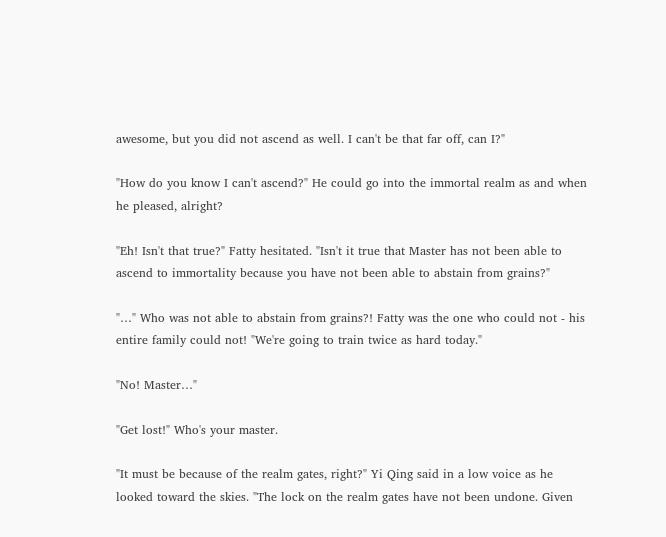awesome, but you did not ascend as well. I can't be that far off, can I?"

"How do you know I can't ascend?" He could go into the immortal realm as and when he pleased, alright?

"Eh! Isn't that true?" Fatty hesitated. "Isn't it true that Master has not been able to ascend to immortality because you have not been able to abstain from grains?"

"…" Who was not able to abstain from grains?! Fatty was the one who could not - his entire family could not! "We're going to train twice as hard today."

"No! Master…"

"Get lost!" Who's your master.

"It must be because of the realm gates, right?" Yi Qing said in a low voice as he looked toward the skies. "The lock on the realm gates have not been undone. Given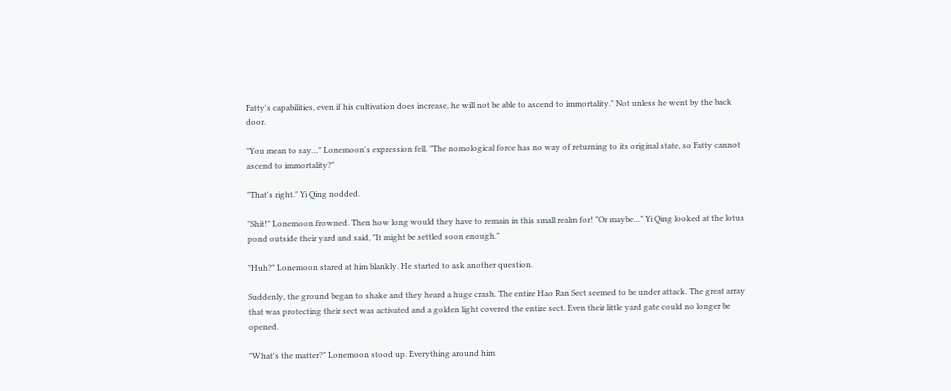Fatty's capabilities, even if his cultivation does increase, he will not be able to ascend to immortality." Not unless he went by the back door.

"You mean to say…" Lonemoon's expression fell. "The nomological force has no way of returning to its original state, so Fatty cannot ascend to immortality?"

"That's right." Yi Qing nodded.

"Shit!" Lonemoon frowned. Then how long would they have to remain in this small realm for! "Or maybe…" Yi Qing looked at the lotus pond outside their yard and said, "It might be settled soon enough."

"Huh?" Lonemoon stared at him blankly. He started to ask another question.

Suddenly, the ground began to shake and they heard a huge crash. The entire Hao Ran Sect seemed to be under attack. The great array that was protecting their sect was activated and a golden light covered the entire sect. Even their little yard gate could no longer be opened.

"What's the matter?" Lonemoon stood up. Everything around him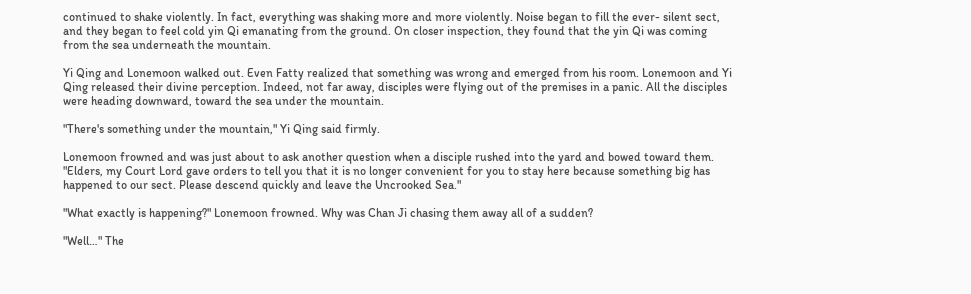continued to shake violently. In fact, everything was shaking more and more violently. Noise began to fill the ever- silent sect, and they began to feel cold yin Qi emanating from the ground. On closer inspection, they found that the yin Qi was coming from the sea underneath the mountain.

Yi Qing and Lonemoon walked out. Even Fatty realized that something was wrong and emerged from his room. Lonemoon and Yi Qing released their divine perception. Indeed, not far away, disciples were flying out of the premises in a panic. All the disciples were heading downward, toward the sea under the mountain.

"There's something under the mountain," Yi Qing said firmly.

Lonemoon frowned and was just about to ask another question when a disciple rushed into the yard and bowed toward them. "Elders, my Court Lord gave orders to tell you that it is no longer convenient for you to stay here because something big has happened to our sect. Please descend quickly and leave the Uncrooked Sea."

"What exactly is happening?" Lonemoon frowned. Why was Chan Ji chasing them away all of a sudden?

"Well…" The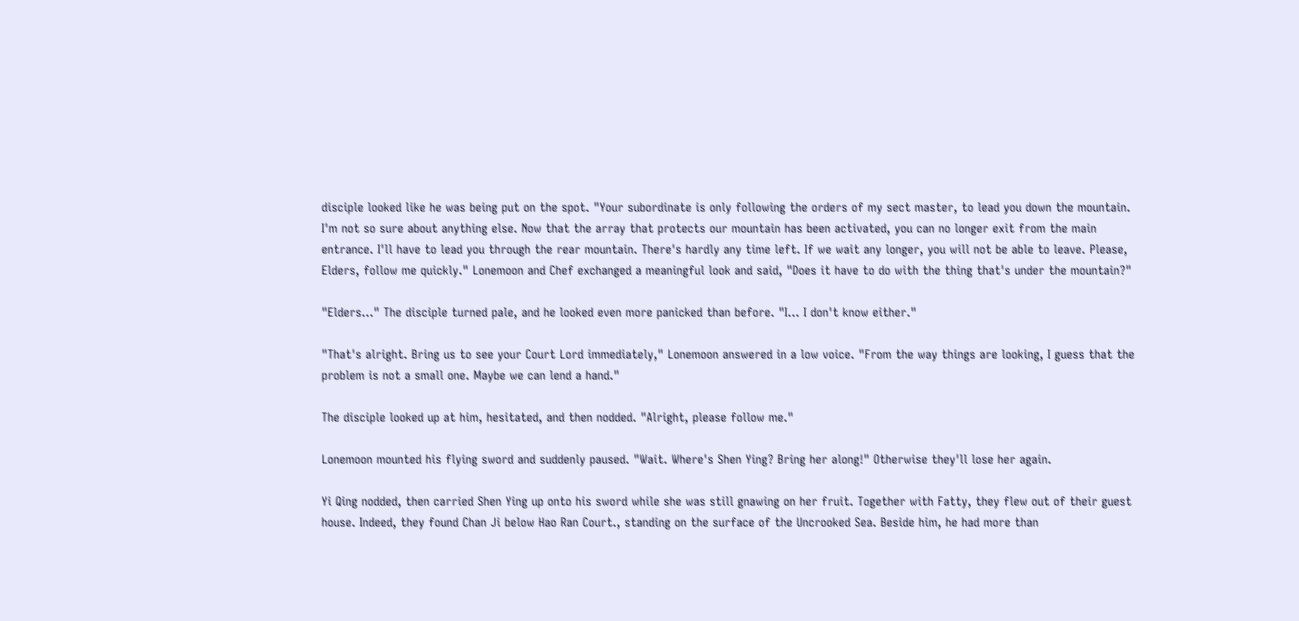disciple looked like he was being put on the spot. "Your subordinate is only following the orders of my sect master, to lead you down the mountain. I'm not so sure about anything else. Now that the array that protects our mountain has been activated, you can no longer exit from the main entrance. I'll have to lead you through the rear mountain. There's hardly any time left. If we wait any longer, you will not be able to leave. Please, Elders, follow me quickly." Lonemoon and Chef exchanged a meaningful look and said, "Does it have to do with the thing that's under the mountain?"

"Elders…" The disciple turned pale, and he looked even more panicked than before. "I… I don't know either."

"That's alright. Bring us to see your Court Lord immediately," Lonemoon answered in a low voice. "From the way things are looking, I guess that the problem is not a small one. Maybe we can lend a hand."

The disciple looked up at him, hesitated, and then nodded. "Alright, please follow me."

Lonemoon mounted his flying sword and suddenly paused. "Wait. Where's Shen Ying? Bring her along!" Otherwise they'll lose her again.

Yi Qing nodded, then carried Shen Ying up onto his sword while she was still gnawing on her fruit. Together with Fatty, they flew out of their guest house. Indeed, they found Chan Ji below Hao Ran Court., standing on the surface of the Uncrooked Sea. Beside him, he had more than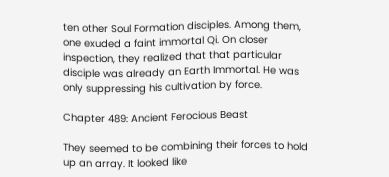ten other Soul Formation disciples. Among them, one exuded a faint immortal Qi. On closer inspection, they realized that that particular disciple was already an Earth Immortal. He was only suppressing his cultivation by force.

Chapter 489: Ancient Ferocious Beast

They seemed to be combining their forces to hold up an array. It looked like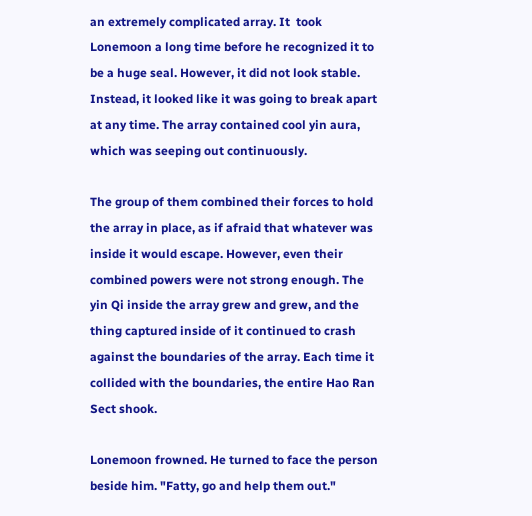an extremely complicated array. It  took Lonemoon a long time before he recognized it to be a huge seal. However, it did not look stable. Instead, it looked like it was going to break apart at any time. The array contained cool yin aura, which was seeping out continuously.

The group of them combined their forces to hold the array in place, as if afraid that whatever was inside it would escape. However, even their combined powers were not strong enough. The yin Qi inside the array grew and grew, and the thing captured inside of it continued to crash against the boundaries of the array. Each time it collided with the boundaries, the entire Hao Ran Sect shook.

Lonemoon frowned. He turned to face the person beside him. "Fatty, go and help them out."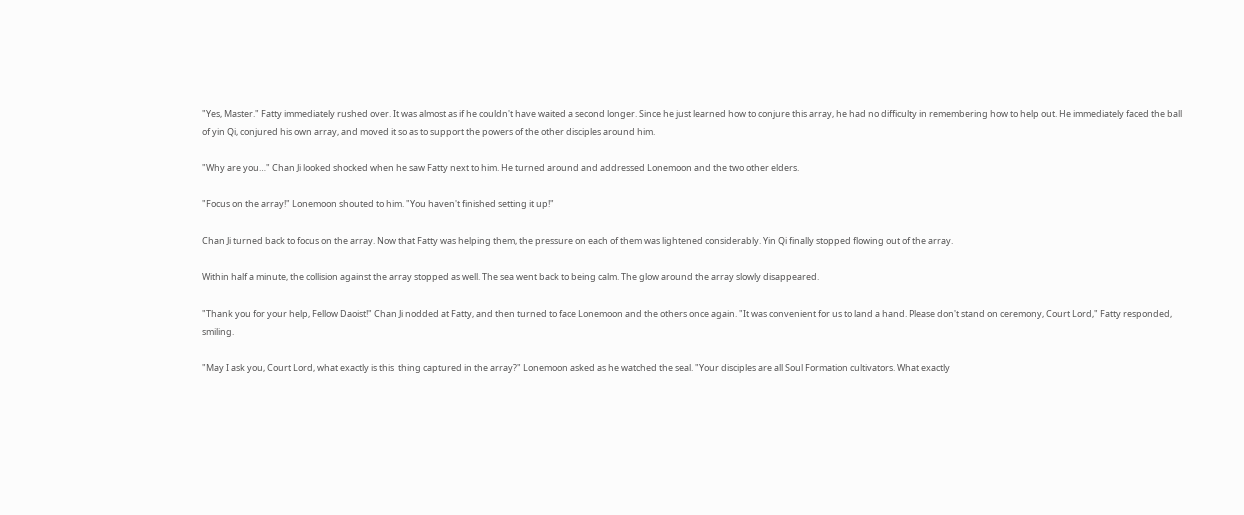"Yes, Master." Fatty immediately rushed over. It was almost as if he couldn't have waited a second longer. Since he just learned how to conjure this array, he had no difficulty in remembering how to help out. He immediately faced the ball of yin Qi, conjured his own array, and moved it so as to support the powers of the other disciples around him.

"Why are you…" Chan Ji looked shocked when he saw Fatty next to him. He turned around and addressed Lonemoon and the two other elders.

"Focus on the array!" Lonemoon shouted to him. "You haven't finished setting it up!"

Chan Ji turned back to focus on the array. Now that Fatty was helping them, the pressure on each of them was lightened considerably. Yin Qi finally stopped flowing out of the array.

Within half a minute, the collision against the array stopped as well. The sea went back to being calm. The glow around the array slowly disappeared.

"Thank you for your help, Fellow Daoist!" Chan Ji nodded at Fatty, and then turned to face Lonemoon and the others once again. "It was convenient for us to land a hand. Please don't stand on ceremony, Court Lord," Fatty responded, smiling.

"May I ask you, Court Lord, what exactly is this  thing captured in the array?" Lonemoon asked as he watched the seal. "Your disciples are all Soul Formation cultivators. What exactly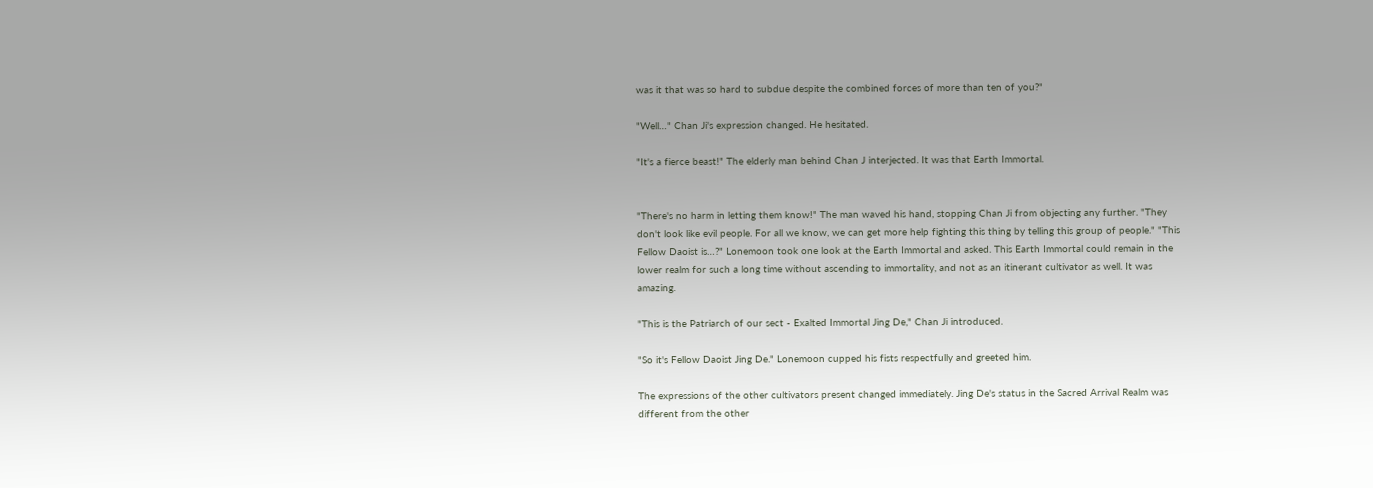was it that was so hard to subdue despite the combined forces of more than ten of you?"

"Well…" Chan Ji's expression changed. He hesitated.

"It's a fierce beast!" The elderly man behind Chan J interjected. It was that Earth Immortal.


"There's no harm in letting them know!" The man waved his hand, stopping Chan Ji from objecting any further. "They don't look like evil people. For all we know, we can get more help fighting this thing by telling this group of people." "This Fellow Daoist is…?" Lonemoon took one look at the Earth Immortal and asked. This Earth Immortal could remain in the lower realm for such a long time without ascending to immortality, and not as an itinerant cultivator as well. It was amazing.

"This is the Patriarch of our sect - Exalted Immortal Jing De," Chan Ji introduced.

"So it's Fellow Daoist Jing De." Lonemoon cupped his fists respectfully and greeted him.

The expressions of the other cultivators present changed immediately. Jing De's status in the Sacred Arrival Realm was different from the other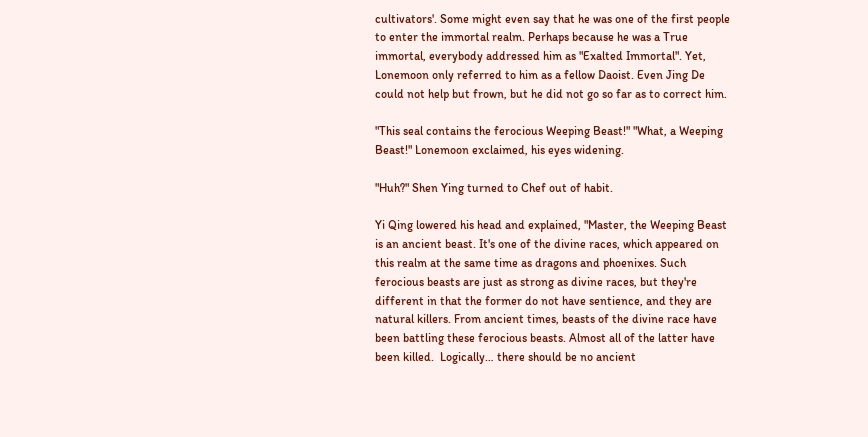cultivators'. Some might even say that he was one of the first people to enter the immortal realm. Perhaps because he was a True immortal, everybody addressed him as "Exalted Immortal". Yet, Lonemoon only referred to him as a fellow Daoist. Even Jing De could not help but frown, but he did not go so far as to correct him.

"This seal contains the ferocious Weeping Beast!" "What, a Weeping Beast!" Lonemoon exclaimed, his eyes widening.

"Huh?" Shen Ying turned to Chef out of habit.

Yi Qing lowered his head and explained, "Master, the Weeping Beast is an ancient beast. It's one of the divine races, which appeared on this realm at the same time as dragons and phoenixes. Such ferocious beasts are just as strong as divine races, but they're different in that the former do not have sentience, and they are natural killers. From ancient times, beasts of the divine race have been battling these ferocious beasts. Almost all of the latter have been killed.  Logically… there should be no ancient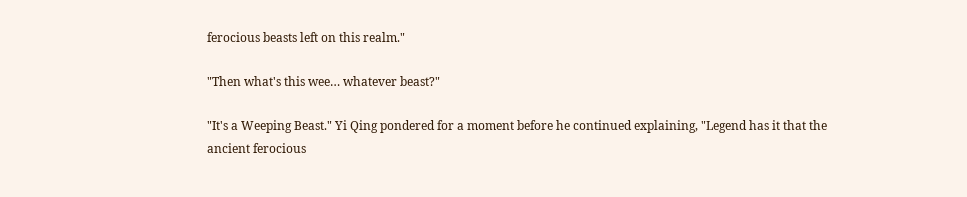ferocious beasts left on this realm."

"Then what's this wee… whatever beast?"

"It's a Weeping Beast." Yi Qing pondered for a moment before he continued explaining, "Legend has it that the ancient ferocious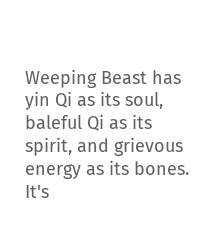Weeping Beast has yin Qi as its soul, baleful Qi as its spirit, and grievous energy as its bones. It's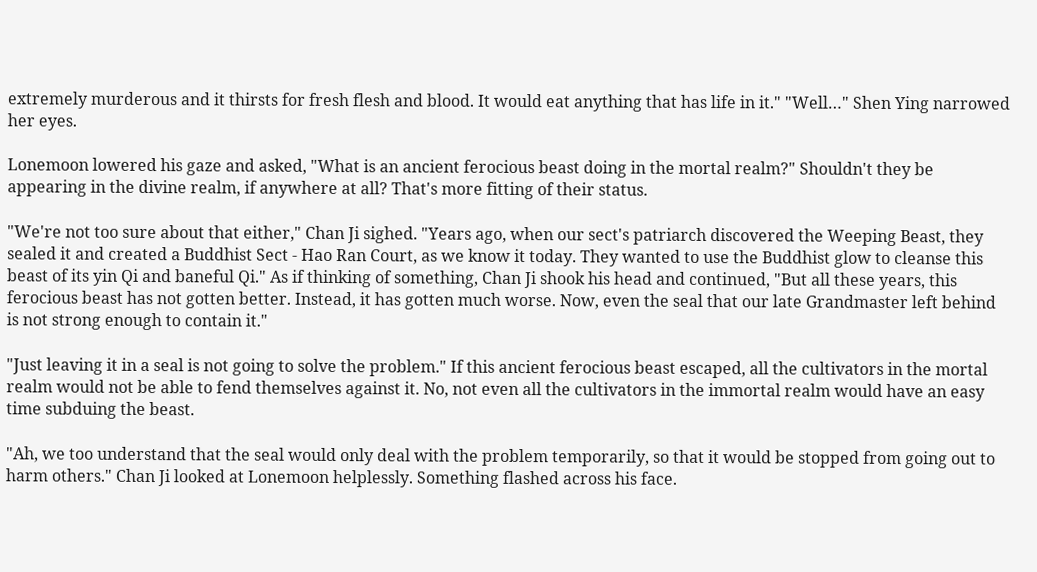extremely murderous and it thirsts for fresh flesh and blood. It would eat anything that has life in it." "Well…" Shen Ying narrowed her eyes.

Lonemoon lowered his gaze and asked, "What is an ancient ferocious beast doing in the mortal realm?" Shouldn't they be appearing in the divine realm, if anywhere at all? That's more fitting of their status.

"We're not too sure about that either," Chan Ji sighed. "Years ago, when our sect's patriarch discovered the Weeping Beast, they sealed it and created a Buddhist Sect - Hao Ran Court, as we know it today. They wanted to use the Buddhist glow to cleanse this beast of its yin Qi and baneful Qi." As if thinking of something, Chan Ji shook his head and continued, "But all these years, this ferocious beast has not gotten better. Instead, it has gotten much worse. Now, even the seal that our late Grandmaster left behind is not strong enough to contain it."

"Just leaving it in a seal is not going to solve the problem." If this ancient ferocious beast escaped, all the cultivators in the mortal realm would not be able to fend themselves against it. No, not even all the cultivators in the immortal realm would have an easy time subduing the beast.

"Ah, we too understand that the seal would only deal with the problem temporarily, so that it would be stopped from going out to harm others." Chan Ji looked at Lonemoon helplessly. Something flashed across his face.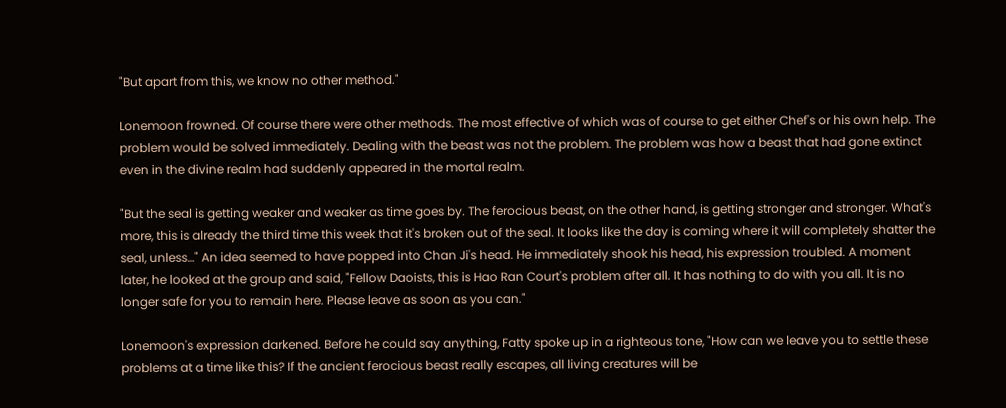"But apart from this, we know no other method."

Lonemoon frowned. Of course there were other methods. The most effective of which was of course to get either Chef's or his own help. The problem would be solved immediately. Dealing with the beast was not the problem. The problem was how a beast that had gone extinct even in the divine realm had suddenly appeared in the mortal realm.

"But the seal is getting weaker and weaker as time goes by. The ferocious beast, on the other hand, is getting stronger and stronger. What's more, this is already the third time this week that it's broken out of the seal. It looks like the day is coming where it will completely shatter the seal, unless…" An idea seemed to have popped into Chan Ji's head. He immediately shook his head, his expression troubled. A moment later, he looked at the group and said, "Fellow Daoists, this is Hao Ran Court's problem after all. It has nothing to do with you all. It is no longer safe for you to remain here. Please leave as soon as you can."

Lonemoon's expression darkened. Before he could say anything, Fatty spoke up in a righteous tone, "How can we leave you to settle these problems at a time like this? If the ancient ferocious beast really escapes, all living creatures will be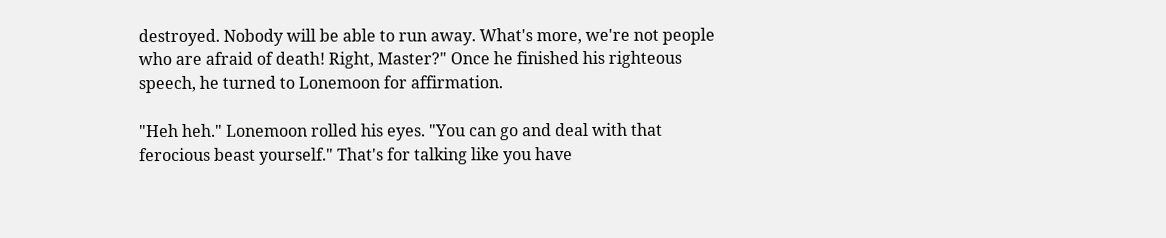destroyed. Nobody will be able to run away. What's more, we're not people who are afraid of death! Right, Master?" Once he finished his righteous speech, he turned to Lonemoon for affirmation.

"Heh heh." Lonemoon rolled his eyes. "You can go and deal with that ferocious beast yourself." That's for talking like you have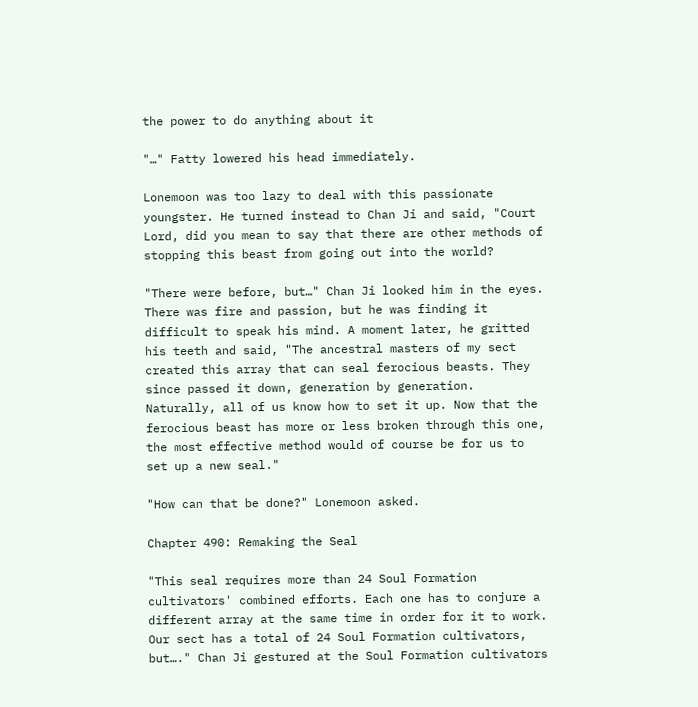the power to do anything about it

"…" Fatty lowered his head immediately.

Lonemoon was too lazy to deal with this passionate youngster. He turned instead to Chan Ji and said, "Court Lord, did you mean to say that there are other methods of stopping this beast from going out into the world?

"There were before, but…" Chan Ji looked him in the eyes. There was fire and passion, but he was finding it difficult to speak his mind. A moment later, he gritted his teeth and said, "The ancestral masters of my sect created this array that can seal ferocious beasts. They since passed it down, generation by generation. Naturally, all of us know how to set it up. Now that the ferocious beast has more or less broken through this one, the most effective method would of course be for us to set up a new seal."

"How can that be done?" Lonemoon asked.

Chapter 490: Remaking the Seal

"This seal requires more than 24 Soul Formation cultivators' combined efforts. Each one has to conjure a different array at the same time in order for it to work. Our sect has a total of 24 Soul Formation cultivators, but…." Chan Ji gestured at the Soul Formation cultivators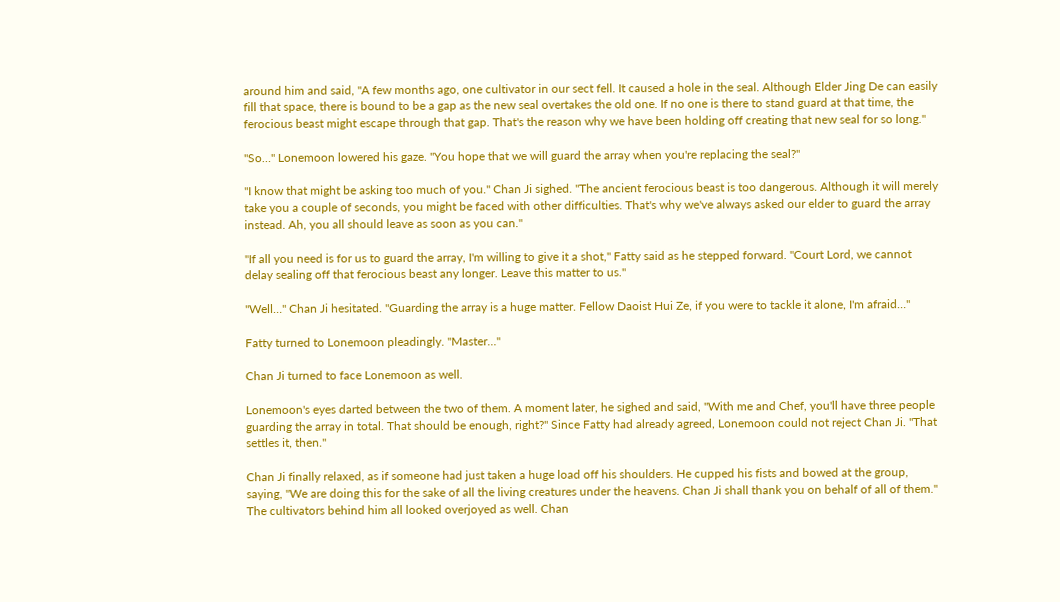around him and said, "A few months ago, one cultivator in our sect fell. It caused a hole in the seal. Although Elder Jing De can easily fill that space, there is bound to be a gap as the new seal overtakes the old one. If no one is there to stand guard at that time, the ferocious beast might escape through that gap. That's the reason why we have been holding off creating that new seal for so long."

"So…" Lonemoon lowered his gaze. "You hope that we will guard the array when you're replacing the seal?"

"I know that might be asking too much of you." Chan Ji sighed. "The ancient ferocious beast is too dangerous. Although it will merely take you a couple of seconds, you might be faced with other difficulties. That's why we've always asked our elder to guard the array instead. Ah, you all should leave as soon as you can."

"If all you need is for us to guard the array, I'm willing to give it a shot," Fatty said as he stepped forward. "Court Lord, we cannot delay sealing off that ferocious beast any longer. Leave this matter to us."

"Well…" Chan Ji hesitated. "Guarding the array is a huge matter. Fellow Daoist Hui Ze, if you were to tackle it alone, I'm afraid…"

Fatty turned to Lonemoon pleadingly. "Master…"

Chan Ji turned to face Lonemoon as well.

Lonemoon's eyes darted between the two of them. A moment later, he sighed and said, "With me and Chef, you'll have three people guarding the array in total. That should be enough, right?" Since Fatty had already agreed, Lonemoon could not reject Chan Ji. "That settles it, then."

Chan Ji finally relaxed, as if someone had just taken a huge load off his shoulders. He cupped his fists and bowed at the group, saying, "We are doing this for the sake of all the living creatures under the heavens. Chan Ji shall thank you on behalf of all of them." The cultivators behind him all looked overjoyed as well. Chan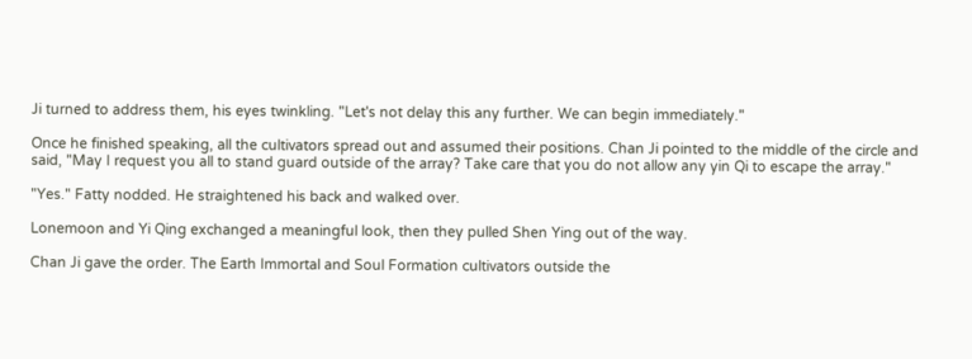Ji turned to address them, his eyes twinkling. "Let's not delay this any further. We can begin immediately."

Once he finished speaking, all the cultivators spread out and assumed their positions. Chan Ji pointed to the middle of the circle and said, "May I request you all to stand guard outside of the array? Take care that you do not allow any yin Qi to escape the array."

"Yes." Fatty nodded. He straightened his back and walked over.

Lonemoon and Yi Qing exchanged a meaningful look, then they pulled Shen Ying out of the way.

Chan Ji gave the order. The Earth Immortal and Soul Formation cultivators outside the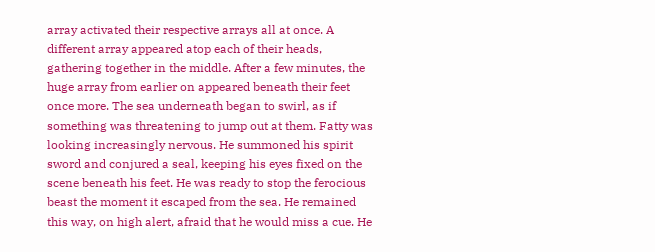array activated their respective arrays all at once. A different array appeared atop each of their heads, gathering together in the middle. After a few minutes, the huge array from earlier on appeared beneath their feet once more. The sea underneath began to swirl, as if something was threatening to jump out at them. Fatty was looking increasingly nervous. He summoned his spirit sword and conjured a seal, keeping his eyes fixed on the scene beneath his feet. He was ready to stop the ferocious beast the moment it escaped from the sea. He remained this way, on high alert, afraid that he would miss a cue. He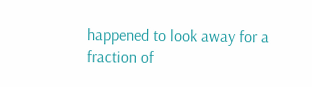happened to look away for a fraction of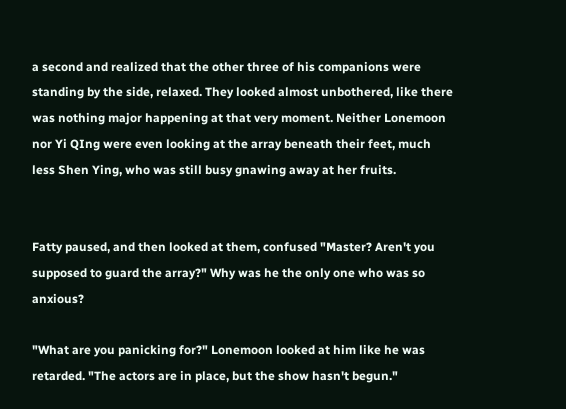a second and realized that the other three of his companions were standing by the side, relaxed. They looked almost unbothered, like there was nothing major happening at that very moment. Neither Lonemoon nor Yi QIng were even looking at the array beneath their feet, much less Shen Ying, who was still busy gnawing away at her fruits.


Fatty paused, and then looked at them, confused "Master? Aren't you supposed to guard the array?" Why was he the only one who was so anxious?

"What are you panicking for?" Lonemoon looked at him like he was retarded. "The actors are in place, but the show hasn't begun."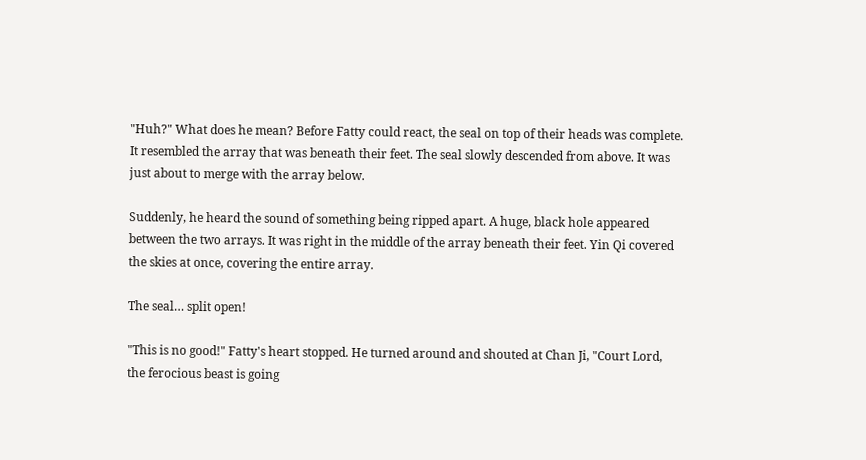"Huh?" What does he mean? Before Fatty could react, the seal on top of their heads was complete. It resembled the array that was beneath their feet. The seal slowly descended from above. It was just about to merge with the array below.

Suddenly, he heard the sound of something being ripped apart. A huge, black hole appeared between the two arrays. It was right in the middle of the array beneath their feet. Yin Qi covered the skies at once, covering the entire array.

The seal… split open!

"This is no good!" Fatty's heart stopped. He turned around and shouted at Chan Ji, "Court Lord, the ferocious beast is going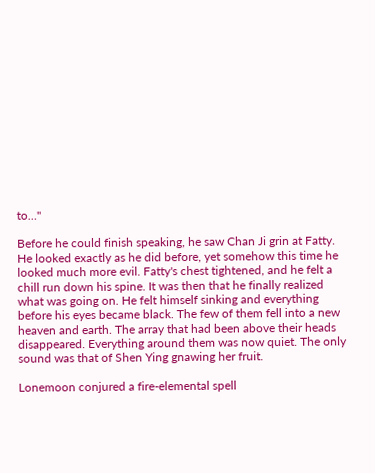to…"

Before he could finish speaking, he saw Chan Ji grin at Fatty. He looked exactly as he did before, yet somehow this time he looked much more evil. Fatty's chest tightened, and he felt a chill run down his spine. It was then that he finally realized what was going on. He felt himself sinking and everything before his eyes became black. The few of them fell into a new heaven and earth. The array that had been above their heads disappeared. Everything around them was now quiet. The only sound was that of Shen Ying gnawing her fruit.

Lonemoon conjured a fire-elemental spell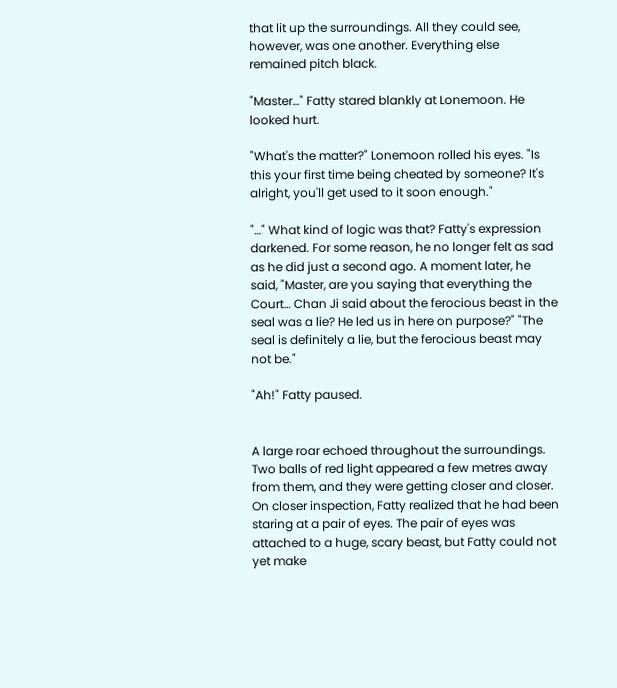that lit up the surroundings. All they could see, however, was one another. Everything else remained pitch black.

"Master…" Fatty stared blankly at Lonemoon. He looked hurt.

"What's the matter?" Lonemoon rolled his eyes. "Is this your first time being cheated by someone? It's alright, you'll get used to it soon enough."

"…" What kind of logic was that? Fatty's expression darkened. For some reason, he no longer felt as sad as he did just a second ago. A moment later, he said, "Master, are you saying that everything the Court… Chan Ji said about the ferocious beast in the seal was a lie? He led us in here on purpose?" "The seal is definitely a lie, but the ferocious beast may not be."

"Ah!" Fatty paused.


A large roar echoed throughout the surroundings. Two balls of red light appeared a few metres away from them, and they were getting closer and closer. On closer inspection, Fatty realized that he had been staring at a pair of eyes. The pair of eyes was attached to a huge, scary beast, but Fatty could not yet make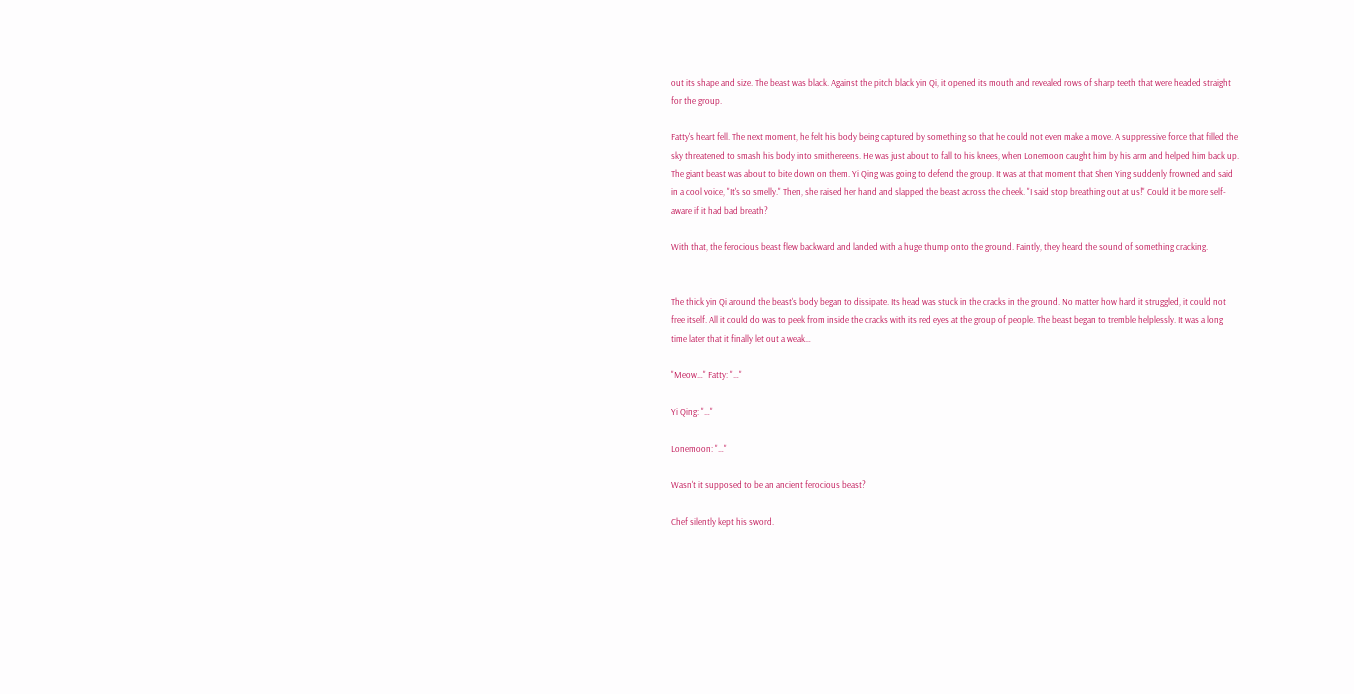out its shape and size. The beast was black. Against the pitch black yin Qi, it opened its mouth and revealed rows of sharp teeth that were headed straight for the group.

Fatty's heart fell. The next moment, he felt his body being captured by something so that he could not even make a move. A suppressive force that filled the sky threatened to smash his body into smithereens. He was just about to fall to his knees, when Lonemoon caught him by his arm and helped him back up. The giant beast was about to bite down on them. Yi Qing was going to defend the group. It was at that moment that Shen Ying suddenly frowned and said in a cool voice, "It's so smelly." Then, she raised her hand and slapped the beast across the cheek. "I said stop breathing out at us!" Could it be more self- aware if it had bad breath?

With that, the ferocious beast flew backward and landed with a huge thump onto the ground. Faintly, they heard the sound of something cracking.


The thick yin Qi around the beast's body began to dissipate. Its head was stuck in the cracks in the ground. No matter how hard it struggled, it could not free itself. All it could do was to peek from inside the cracks with its red eyes at the group of people. The beast began to tremble helplessly. It was a long time later that it finally let out a weak…

"Meow…" Fatty: "…"

Yi Qing: "…"

Lonemoon: "…"

Wasn't it supposed to be an ancient ferocious beast?

Chef silently kept his sword.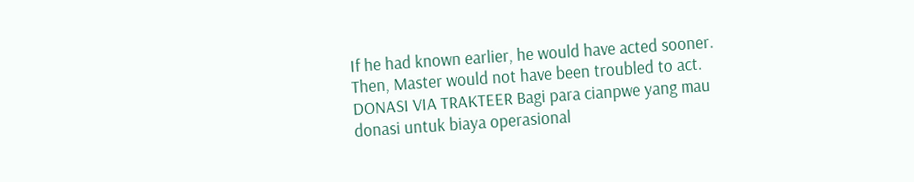If he had known earlier, he would have acted sooner. Then, Master would not have been troubled to act.
DONASI VIA TRAKTEER Bagi para cianpwe yang mau donasi untuk biaya operasional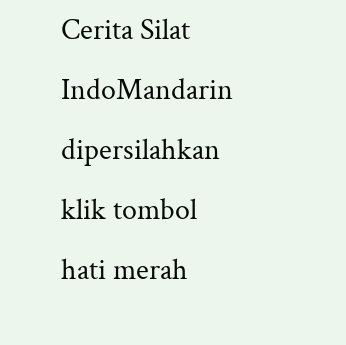Cerita Silat IndoMandarin dipersilahkan klik tombol hati merah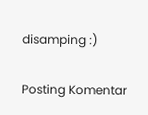disamping :)

Posting Komentar